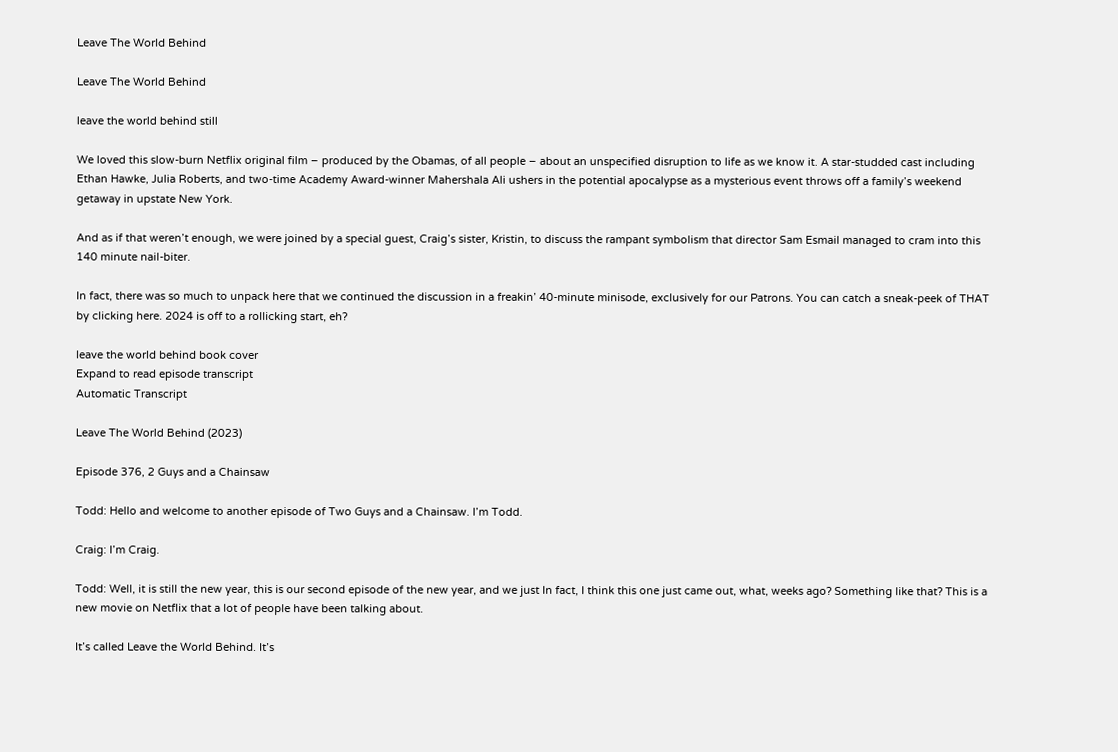Leave The World Behind

Leave The World Behind

leave the world behind still

We loved this slow-burn Netflix original film – produced by the Obamas, of all people – about an unspecified disruption to life as we know it. A star-studded cast including Ethan Hawke, Julia Roberts, and two-time Academy Award-winner Mahershala Ali ushers in the potential apocalypse as a mysterious event throws off a family’s weekend getaway in upstate New York.

And as if that weren’t enough, we were joined by a special guest, Craig’s sister, Kristin, to discuss the rampant symbolism that director Sam Esmail managed to cram into this 140 minute nail-biter.

In fact, there was so much to unpack here that we continued the discussion in a freakin’ 40-minute minisode, exclusively for our Patrons. You can catch a sneak-peek of THAT by clicking here. 2024 is off to a rollicking start, eh?

leave the world behind book cover
Expand to read episode transcript
Automatic Transcript

Leave The World Behind (2023)

Episode 376, 2 Guys and a Chainsaw

Todd: Hello and welcome to another episode of Two Guys and a Chainsaw. I’m Todd.

Craig: I’m Craig.

Todd: Well, it is still the new year, this is our second episode of the new year, and we just In fact, I think this one just came out, what, weeks ago? Something like that? This is a new movie on Netflix that a lot of people have been talking about.

It’s called Leave the World Behind. It’s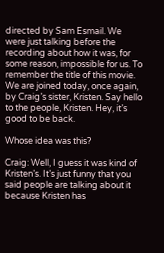directed by Sam Esmail. We were just talking before the recording about how it was, for some reason, impossible for us. To remember the title of this movie. We are joined today, once again, by Craig’s sister, Kristen. Say hello to the people, Kristen. Hey, it’s good to be back.

Whose idea was this?

Craig: Well, I guess it was kind of Kristen’s. It’s just funny that you said people are talking about it because Kristen has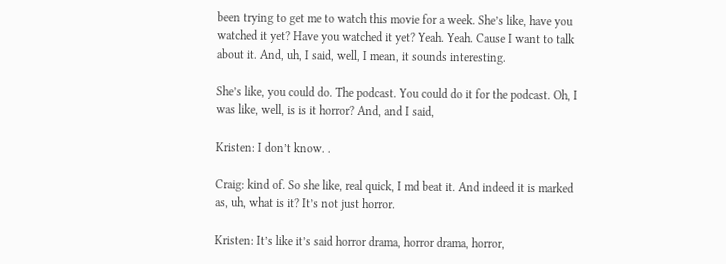been trying to get me to watch this movie for a week. She’s like, have you watched it yet? Have you watched it yet? Yeah. Yeah. Cause I want to talk about it. And, uh, I said, well, I mean, it sounds interesting.

She’s like, you could do. The podcast. You could do it for the podcast. Oh, I was like, well, is is it horror? And, and I said,

Kristen: I don’t know. .

Craig: kind of. So she like, real quick, I md beat it. And indeed it is marked as, uh, what is it? It’s not just horror.

Kristen: It’s like it’s said horror drama, horror drama, horror,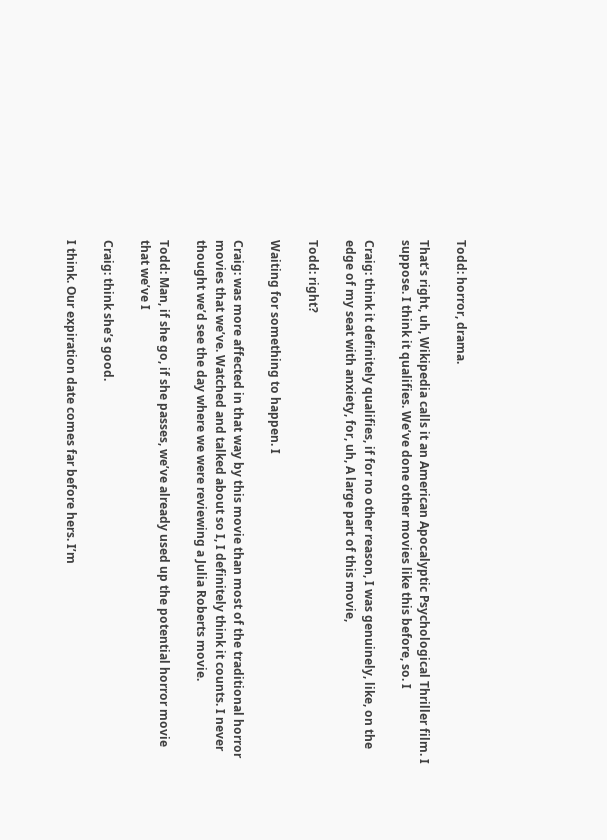Todd: horror, drama.

That’s right, uh, Wikipedia calls it an American Apocalyptic Psychological Thriller film. I suppose. I think it qualifies. We’ve done other movies like this before, so. I

Craig: think it definitely qualifies, if for no other reason, I was genuinely, like, on the edge of my seat with anxiety, for, uh, A large part of this movie,

Todd: right?

Waiting for something to happen. I

Craig: was more affected in that way by this movie than most of the traditional horror movies that we’ve. Watched and talked about so I, I definitely think it counts. I never thought we’d see the day where we were reviewing a Julia Roberts movie.

Todd: Man, if she go, if she passes, we’ve already used up the potential horror movie that we’ve I

Craig: think she’s good.

I think. Our expiration date comes far before hers. I’m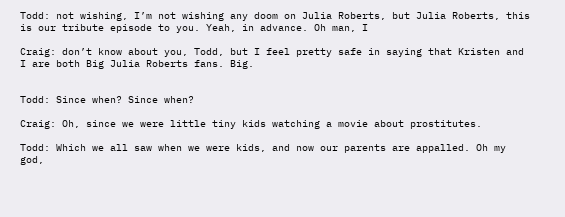Todd: not wishing, I’m not wishing any doom on Julia Roberts, but Julia Roberts, this is our tribute episode to you. Yeah, in advance. Oh man, I

Craig: don’t know about you, Todd, but I feel pretty safe in saying that Kristen and I are both Big Julia Roberts fans. Big.


Todd: Since when? Since when?

Craig: Oh, since we were little tiny kids watching a movie about prostitutes.

Todd: Which we all saw when we were kids, and now our parents are appalled. Oh my god,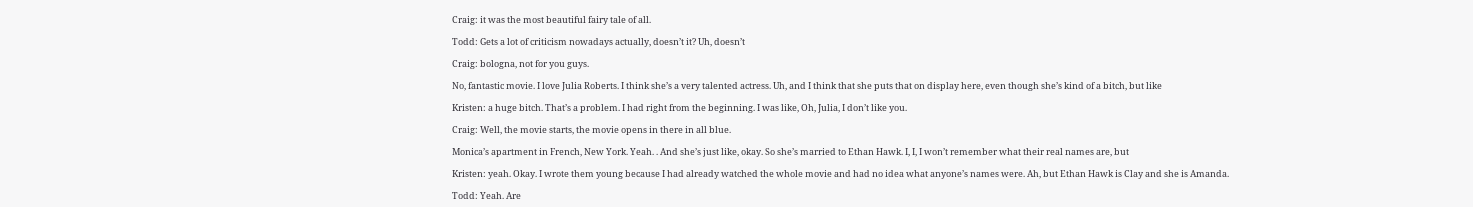Craig: it was the most beautiful fairy tale of all.

Todd: Gets a lot of criticism nowadays actually, doesn’t it? Uh, doesn’t

Craig: bologna, not for you guys.

No, fantastic movie. I love Julia Roberts. I think she’s a very talented actress. Uh, and I think that she puts that on display here, even though she’s kind of a bitch, but like

Kristen: a huge bitch. That’s a problem. I had right from the beginning. I was like, Oh, Julia, I don’t like you.

Craig: Well, the movie starts, the movie opens in there in all blue.

Monica’s apartment in French, New York. Yeah. . And she’s just like, okay. So she’s married to Ethan Hawk. I, I, I won’t remember what their real names are, but

Kristen: yeah. Okay. I wrote them young because I had already watched the whole movie and had no idea what anyone’s names were. Ah, but Ethan Hawk is Clay and she is Amanda.

Todd: Yeah. Are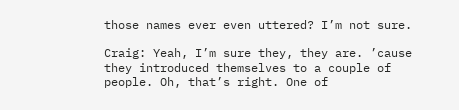those names ever even uttered? I’m not sure.

Craig: Yeah, I’m sure they, they are. ’cause they introduced themselves to a couple of people. Oh, that’s right. One of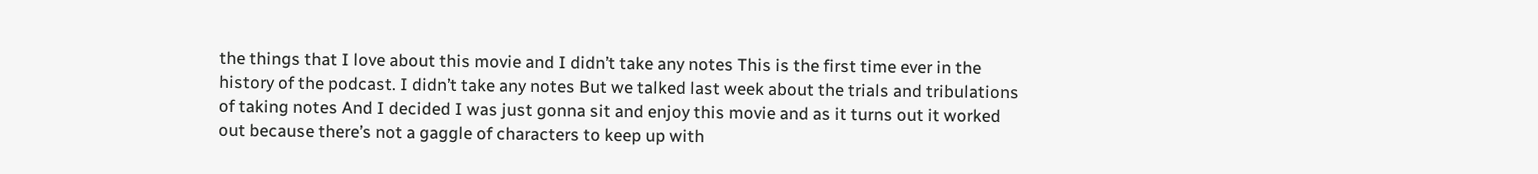the things that I love about this movie and I didn’t take any notes This is the first time ever in the history of the podcast. I didn’t take any notes But we talked last week about the trials and tribulations of taking notes And I decided I was just gonna sit and enjoy this movie and as it turns out it worked out because there’s not a gaggle of characters to keep up with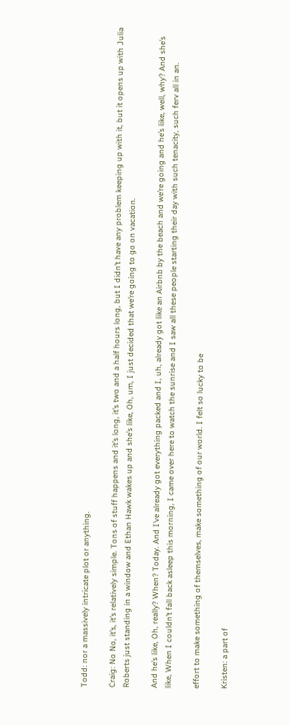Todd: nor a massively intricate plot or anything.

Craig: No No, it’s, it’s relatively simple. Tons of stuff happens and it’s long, it’s two and a half hours long, but I didn’t have any problem keeping up with it, but it opens up with Julia Roberts just standing in a window and Ethan Hawk wakes up and she’s like, Oh, um, I just decided that we’re going to go on vacation.

And he’s like, Oh, really? When? Today. And I’ve already got everything packed and I, uh, already got like an Airbnb by the beach and we’re going and he’s like, well, why? And she’s like, When I couldn’t fall back asleep this morning, I came over here to watch the sunrise and I saw all these people starting their day with such tenacity, such ferv all in an.

effort to make something of themselves, make something of our world. I felt so lucky to be

Kristen: a part of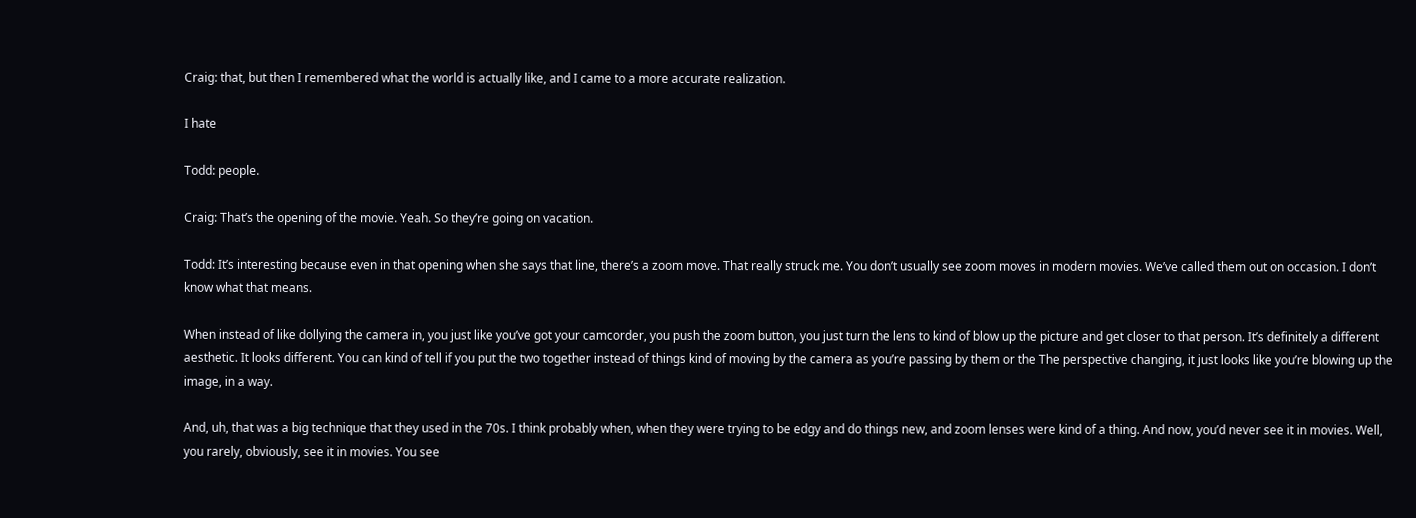Craig: that, but then I remembered what the world is actually like, and I came to a more accurate realization.

I hate

Todd: people.

Craig: That’s the opening of the movie. Yeah. So they’re going on vacation.

Todd: It’s interesting because even in that opening when she says that line, there’s a zoom move. That really struck me. You don’t usually see zoom moves in modern movies. We’ve called them out on occasion. I don’t know what that means.

When instead of like dollying the camera in, you just like you’ve got your camcorder, you push the zoom button, you just turn the lens to kind of blow up the picture and get closer to that person. It’s definitely a different aesthetic. It looks different. You can kind of tell if you put the two together instead of things kind of moving by the camera as you’re passing by them or the The perspective changing, it just looks like you’re blowing up the image, in a way.

And, uh, that was a big technique that they used in the 70s. I think probably when, when they were trying to be edgy and do things new, and zoom lenses were kind of a thing. And now, you’d never see it in movies. Well, you rarely, obviously, see it in movies. You see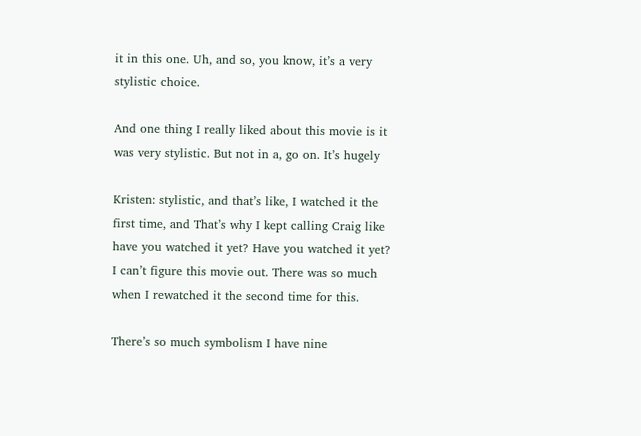it in this one. Uh, and so, you know, it’s a very stylistic choice.

And one thing I really liked about this movie is it was very stylistic. But not in a, go on. It’s hugely

Kristen: stylistic, and that’s like, I watched it the first time, and That’s why I kept calling Craig like have you watched it yet? Have you watched it yet? I can’t figure this movie out. There was so much when I rewatched it the second time for this.

There’s so much symbolism I have nine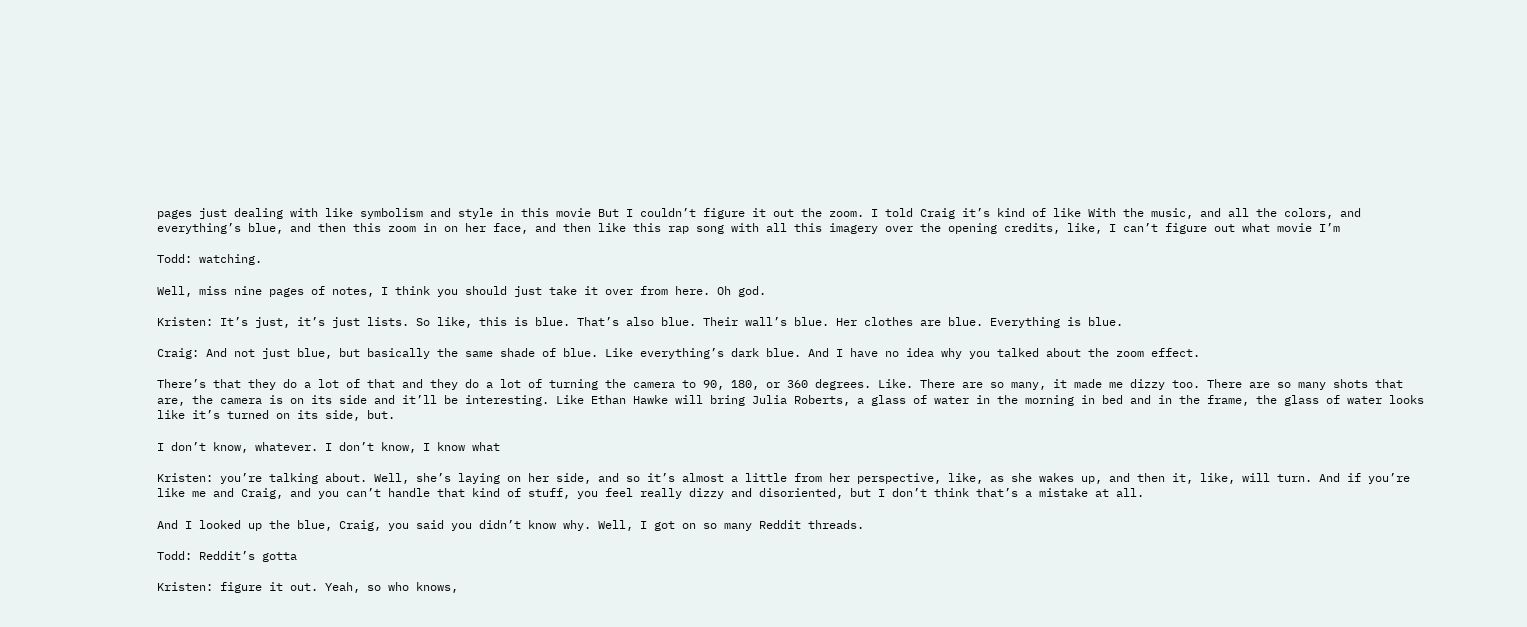pages just dealing with like symbolism and style in this movie But I couldn’t figure it out the zoom. I told Craig it’s kind of like With the music, and all the colors, and everything’s blue, and then this zoom in on her face, and then like this rap song with all this imagery over the opening credits, like, I can’t figure out what movie I’m

Todd: watching.

Well, miss nine pages of notes, I think you should just take it over from here. Oh god.

Kristen: It’s just, it’s just lists. So like, this is blue. That’s also blue. Their wall’s blue. Her clothes are blue. Everything is blue.

Craig: And not just blue, but basically the same shade of blue. Like everything’s dark blue. And I have no idea why you talked about the zoom effect.

There’s that they do a lot of that and they do a lot of turning the camera to 90, 180, or 360 degrees. Like. There are so many, it made me dizzy too. There are so many shots that are, the camera is on its side and it’ll be interesting. Like Ethan Hawke will bring Julia Roberts, a glass of water in the morning in bed and in the frame, the glass of water looks like it’s turned on its side, but.

I don’t know, whatever. I don’t know, I know what

Kristen: you’re talking about. Well, she’s laying on her side, and so it’s almost a little from her perspective, like, as she wakes up, and then it, like, will turn. And if you’re like me and Craig, and you can’t handle that kind of stuff, you feel really dizzy and disoriented, but I don’t think that’s a mistake at all.

And I looked up the blue, Craig, you said you didn’t know why. Well, I got on so many Reddit threads.

Todd: Reddit’s gotta

Kristen: figure it out. Yeah, so who knows,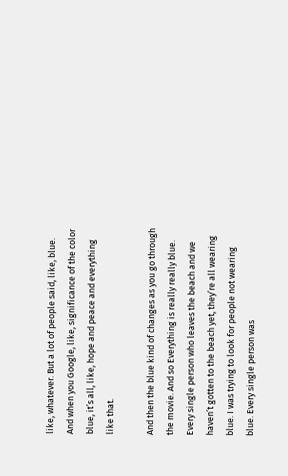like, whatever. But a lot of people said, like, blue. And when you Google, like, significance of the color blue, it’s all, like, hope and peace and everything like that.

And then the blue kind of changes as you go through the movie. And so Everything is really really blue. Every single person who leaves the beach and we haven’t gotten to the beach yet, they’re all wearing blue. I was trying to look for people not wearing blue. Every single person was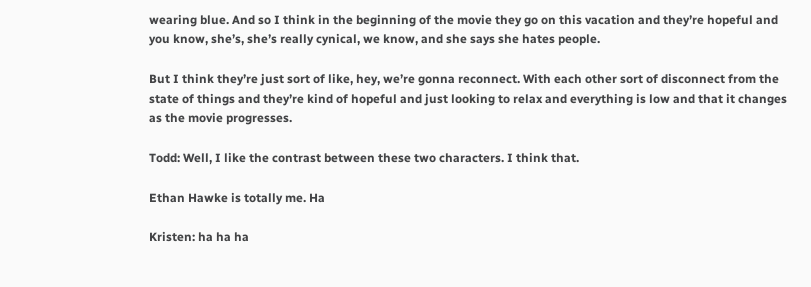wearing blue. And so I think in the beginning of the movie they go on this vacation and they’re hopeful and you know, she’s, she’s really cynical, we know, and she says she hates people.

But I think they’re just sort of like, hey, we’re gonna reconnect. With each other sort of disconnect from the state of things and they’re kind of hopeful and just looking to relax and everything is low and that it changes as the movie progresses.

Todd: Well, I like the contrast between these two characters. I think that.

Ethan Hawke is totally me. Ha

Kristen: ha ha ha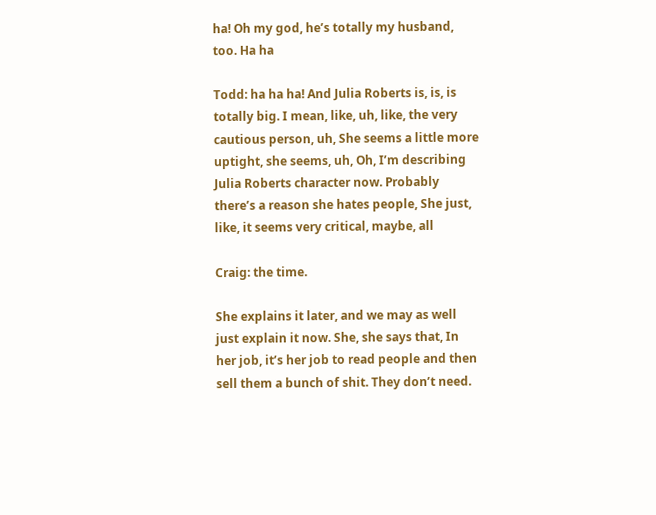ha! Oh my god, he’s totally my husband, too. Ha ha

Todd: ha ha ha! And Julia Roberts is, is, is totally big. I mean, like, uh, like, the very cautious person, uh, She seems a little more uptight, she seems, uh, Oh, I’m describing Julia Roberts character now. Probably there’s a reason she hates people, She just, like, it seems very critical, maybe, all

Craig: the time.

She explains it later, and we may as well just explain it now. She, she says that, In her job, it’s her job to read people and then sell them a bunch of shit. They don’t need.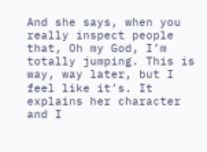And she says, when you really inspect people that, Oh my God, I’m totally jumping. This is way, way later, but I feel like it’s. It explains her character and I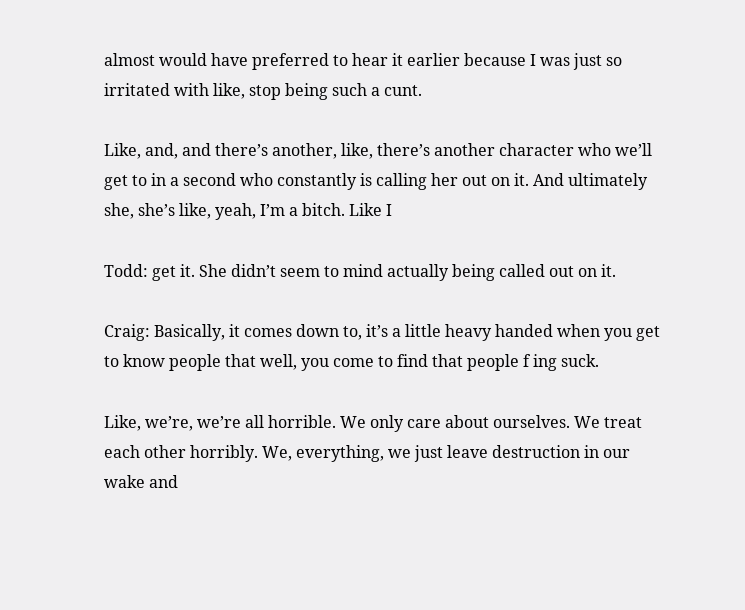almost would have preferred to hear it earlier because I was just so irritated with like, stop being such a cunt.

Like, and, and there’s another, like, there’s another character who we’ll get to in a second who constantly is calling her out on it. And ultimately she, she’s like, yeah, I’m a bitch. Like I

Todd: get it. She didn’t seem to mind actually being called out on it.

Craig: Basically, it comes down to, it’s a little heavy handed when you get to know people that well, you come to find that people f ing suck.

Like, we’re, we’re all horrible. We only care about ourselves. We treat each other horribly. We, everything, we just leave destruction in our wake and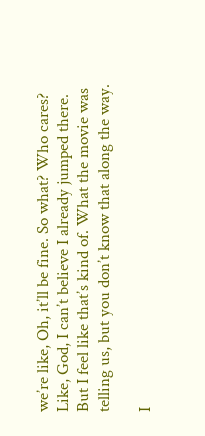we’re like, Oh, it’ll be fine. So what? Who cares? Like, God, I can’t believe I already jumped there. But I feel like that’s kind of. What the movie was telling us, but you don’t know that along the way.

I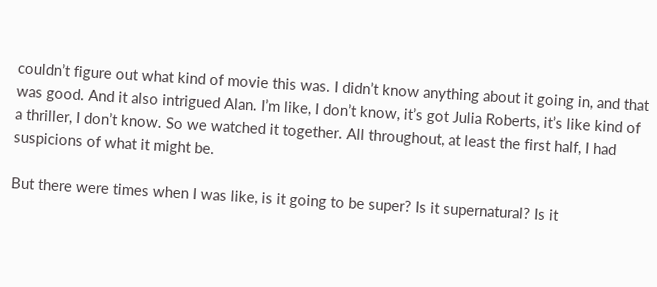couldn’t figure out what kind of movie this was. I didn’t know anything about it going in, and that was good. And it also intrigued Alan. I’m like, I don’t know, it’s got Julia Roberts, it’s like kind of a thriller, I don’t know. So we watched it together. All throughout, at least the first half, I had suspicions of what it might be.

But there were times when I was like, is it going to be super? Is it supernatural? Is it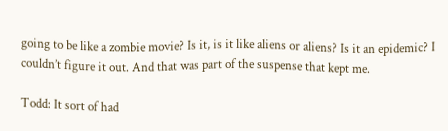going to be like a zombie movie? Is it, is it like aliens or aliens? Is it an epidemic? I couldn’t figure it out. And that was part of the suspense that kept me.

Todd: It sort of had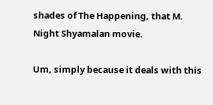shades of The Happening, that M. Night Shyamalan movie.

Um, simply because it deals with this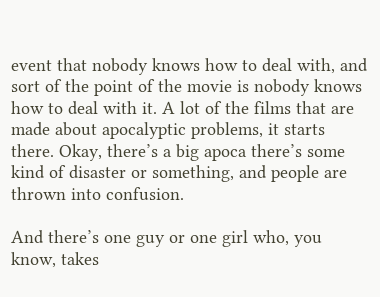event that nobody knows how to deal with, and sort of the point of the movie is nobody knows how to deal with it. A lot of the films that are made about apocalyptic problems, it starts there. Okay, there’s a big apoca there’s some kind of disaster or something, and people are thrown into confusion.

And there’s one guy or one girl who, you know, takes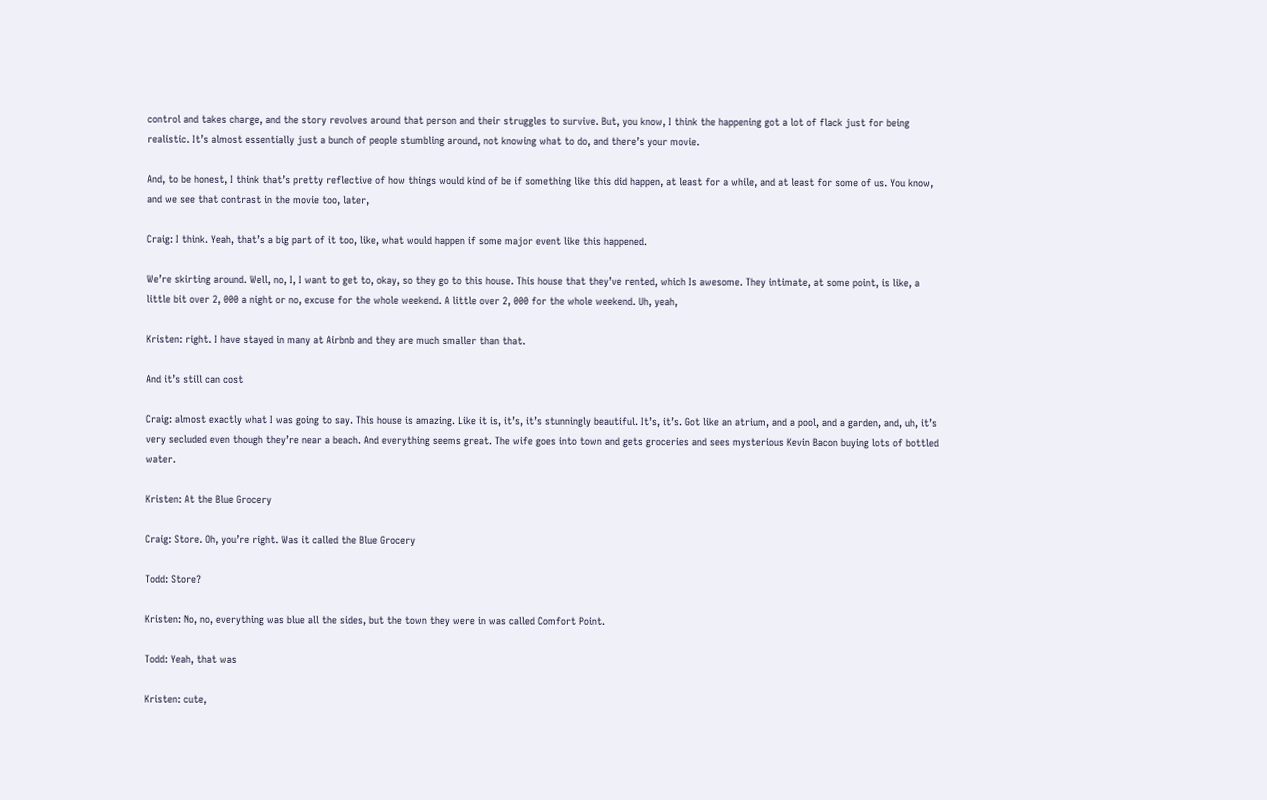control and takes charge, and the story revolves around that person and their struggles to survive. But, you know, I think the happening got a lot of flack just for being realistic. It’s almost essentially just a bunch of people stumbling around, not knowing what to do, and there’s your movie.

And, to be honest, I think that’s pretty reflective of how things would kind of be if something like this did happen, at least for a while, and at least for some of us. You know, and we see that contrast in the movie too, later,

Craig: I think. Yeah, that’s a big part of it too, like, what would happen if some major event like this happened.

We’re skirting around. Well, no, I, I want to get to, okay, so they go to this house. This house that they’ve rented, which Is awesome. They intimate, at some point, is like, a little bit over 2, 000 a night or no, excuse for the whole weekend. A little over 2, 000 for the whole weekend. Uh, yeah,

Kristen: right. I have stayed in many at Airbnb and they are much smaller than that.

And it’s still can cost

Craig: almost exactly what I was going to say. This house is amazing. Like it is, it’s, it’s stunningly beautiful. It’s, it’s. Got like an atrium, and a pool, and a garden, and, uh, it’s very secluded even though they’re near a beach. And everything seems great. The wife goes into town and gets groceries and sees mysterious Kevin Bacon buying lots of bottled water.

Kristen: At the Blue Grocery

Craig: Store. Oh, you’re right. Was it called the Blue Grocery

Todd: Store?

Kristen: No, no, everything was blue all the sides, but the town they were in was called Comfort Point.

Todd: Yeah, that was

Kristen: cute,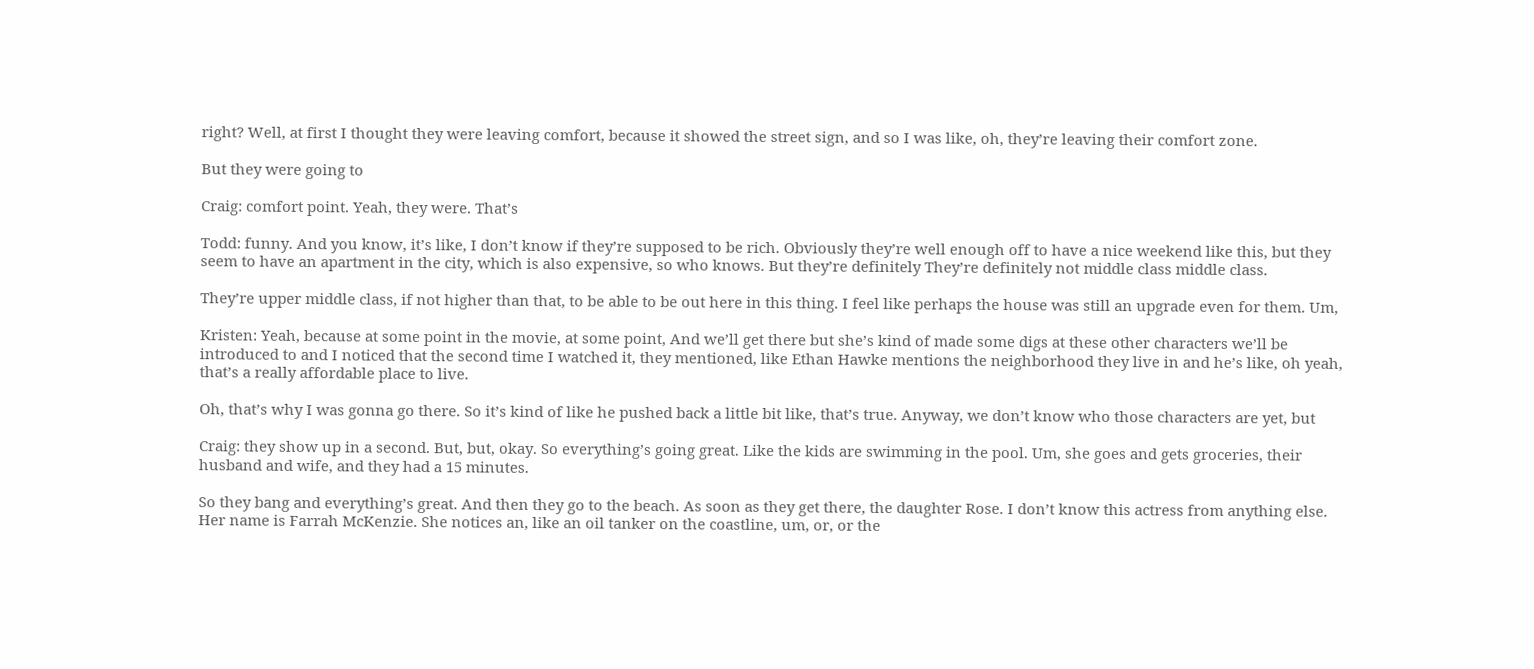right? Well, at first I thought they were leaving comfort, because it showed the street sign, and so I was like, oh, they’re leaving their comfort zone.

But they were going to

Craig: comfort point. Yeah, they were. That’s

Todd: funny. And you know, it’s like, I don’t know if they’re supposed to be rich. Obviously they’re well enough off to have a nice weekend like this, but they seem to have an apartment in the city, which is also expensive, so who knows. But they’re definitely They’re definitely not middle class middle class.

They’re upper middle class, if not higher than that, to be able to be out here in this thing. I feel like perhaps the house was still an upgrade even for them. Um,

Kristen: Yeah, because at some point in the movie, at some point, And we’ll get there but she’s kind of made some digs at these other characters we’ll be introduced to and I noticed that the second time I watched it, they mentioned, like Ethan Hawke mentions the neighborhood they live in and he’s like, oh yeah, that’s a really affordable place to live.

Oh, that’s why I was gonna go there. So it’s kind of like he pushed back a little bit like, that’s true. Anyway, we don’t know who those characters are yet, but

Craig: they show up in a second. But, but, okay. So everything’s going great. Like the kids are swimming in the pool. Um, she goes and gets groceries, their husband and wife, and they had a 15 minutes.

So they bang and everything’s great. And then they go to the beach. As soon as they get there, the daughter Rose. I don’t know this actress from anything else. Her name is Farrah McKenzie. She notices an, like an oil tanker on the coastline, um, or, or the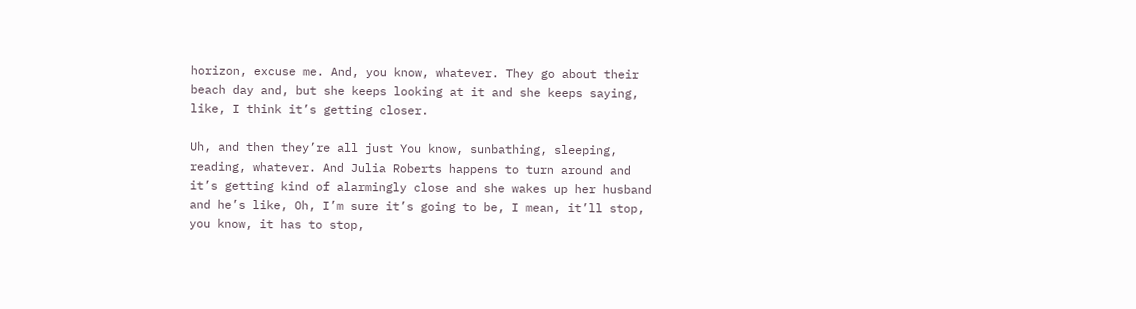horizon, excuse me. And, you know, whatever. They go about their beach day and, but she keeps looking at it and she keeps saying, like, I think it’s getting closer.

Uh, and then they’re all just You know, sunbathing, sleeping, reading, whatever. And Julia Roberts happens to turn around and it’s getting kind of alarmingly close and she wakes up her husband and he’s like, Oh, I’m sure it’s going to be, I mean, it’ll stop, you know, it has to stop,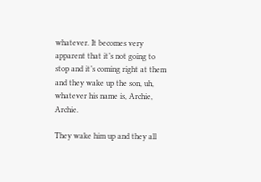whatever. It becomes very apparent that it’s not going to stop and it’s coming right at them and they wake up the son, uh, whatever his name is, Archie, Archie.

They wake him up and they all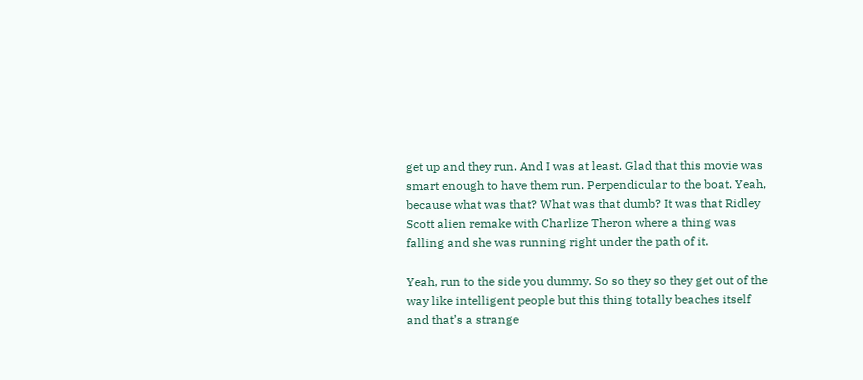get up and they run. And I was at least. Glad that this movie was smart enough to have them run. Perpendicular to the boat. Yeah, because what was that? What was that dumb? It was that Ridley Scott alien remake with Charlize Theron where a thing was falling and she was running right under the path of it.

Yeah, run to the side you dummy. So so they so they get out of the way like intelligent people but this thing totally beaches itself and that’s a strange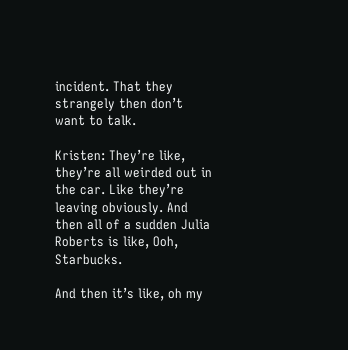incident. That they strangely then don’t want to talk.

Kristen: They’re like, they’re all weirded out in the car. Like they’re leaving obviously. And then all of a sudden Julia Roberts is like, Ooh, Starbucks.

And then it’s like, oh my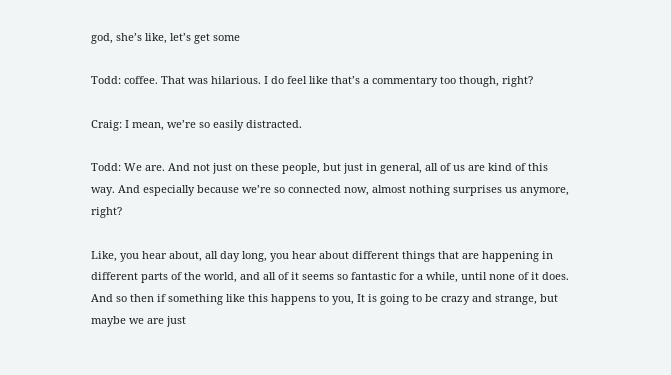god, she’s like, let’s get some

Todd: coffee. That was hilarious. I do feel like that’s a commentary too though, right?

Craig: I mean, we’re so easily distracted.

Todd: We are. And not just on these people, but just in general, all of us are kind of this way. And especially because we’re so connected now, almost nothing surprises us anymore, right?

Like, you hear about, all day long, you hear about different things that are happening in different parts of the world, and all of it seems so fantastic for a while, until none of it does. And so then if something like this happens to you, It is going to be crazy and strange, but maybe we are just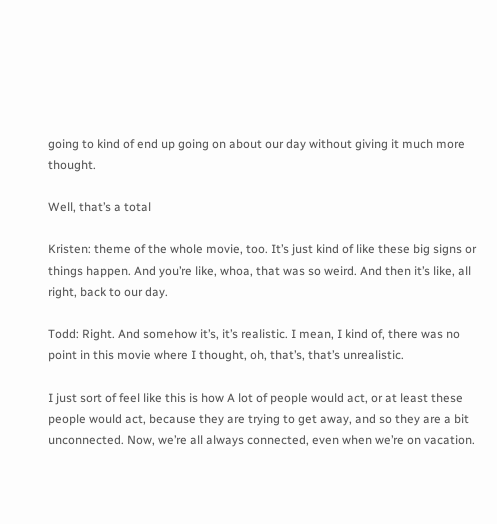going to kind of end up going on about our day without giving it much more thought.

Well, that’s a total

Kristen: theme of the whole movie, too. It’s just kind of like these big signs or things happen. And you’re like, whoa, that was so weird. And then it’s like, all right, back to our day.

Todd: Right. And somehow it’s, it’s realistic. I mean, I kind of, there was no point in this movie where I thought, oh, that’s, that’s unrealistic.

I just sort of feel like this is how A lot of people would act, or at least these people would act, because they are trying to get away, and so they are a bit unconnected. Now, we’re all always connected, even when we’re on vacation.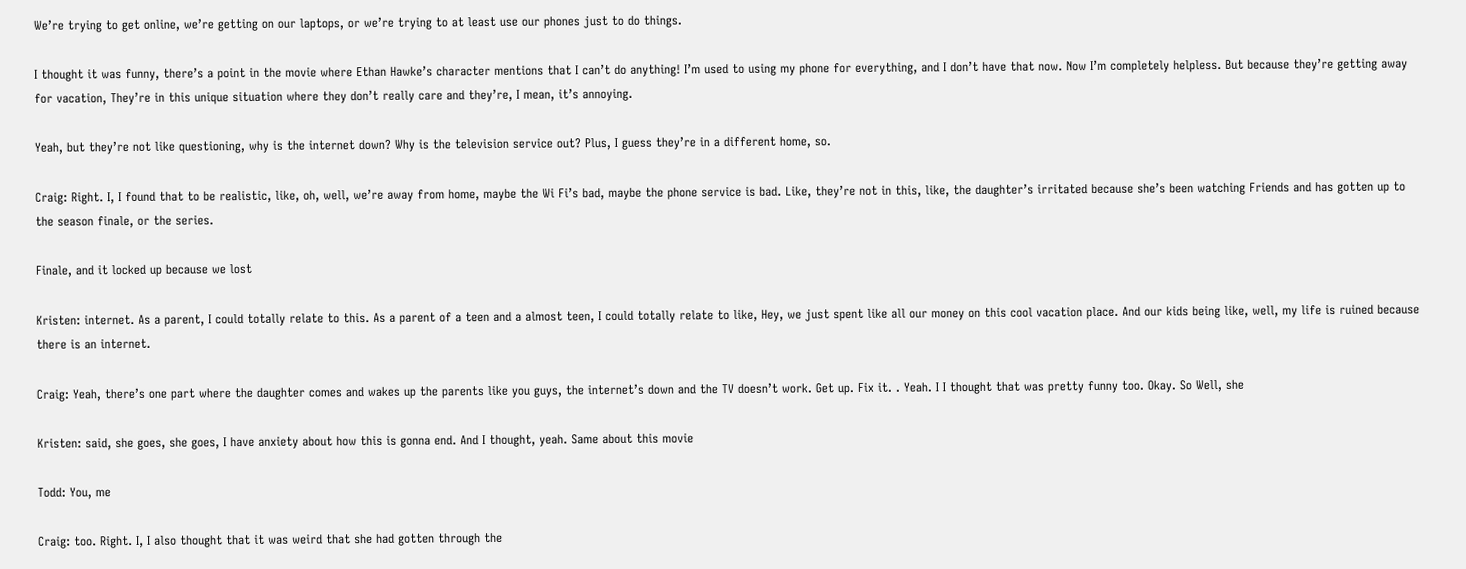We’re trying to get online, we’re getting on our laptops, or we’re trying to at least use our phones just to do things.

I thought it was funny, there’s a point in the movie where Ethan Hawke’s character mentions that I can’t do anything! I’m used to using my phone for everything, and I don’t have that now. Now I’m completely helpless. But because they’re getting away for vacation, They’re in this unique situation where they don’t really care and they’re, I mean, it’s annoying.

Yeah, but they’re not like questioning, why is the internet down? Why is the television service out? Plus, I guess they’re in a different home, so.

Craig: Right. I, I found that to be realistic, like, oh, well, we’re away from home, maybe the Wi Fi’s bad, maybe the phone service is bad. Like, they’re not in this, like, the daughter’s irritated because she’s been watching Friends and has gotten up to the season finale, or the series.

Finale, and it locked up because we lost

Kristen: internet. As a parent, I could totally relate to this. As a parent of a teen and a almost teen, I could totally relate to like, Hey, we just spent like all our money on this cool vacation place. And our kids being like, well, my life is ruined because there is an internet.

Craig: Yeah, there’s one part where the daughter comes and wakes up the parents like you guys, the internet’s down and the TV doesn’t work. Get up. Fix it. . Yeah. I I thought that was pretty funny too. Okay. So Well, she

Kristen: said, she goes, she goes, I have anxiety about how this is gonna end. And I thought, yeah. Same about this movie

Todd: You, me

Craig: too. Right. I, I also thought that it was weird that she had gotten through the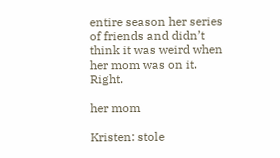entire season her series of friends and didn’t think it was weird when her mom was on it. Right.

her mom

Kristen: stole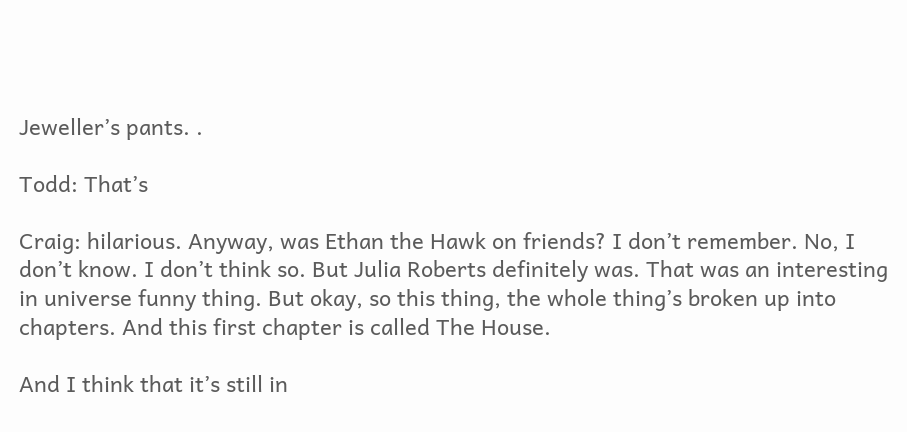Jeweller’s pants. .

Todd: That’s

Craig: hilarious. Anyway, was Ethan the Hawk on friends? I don’t remember. No, I don’t know. I don’t think so. But Julia Roberts definitely was. That was an interesting in universe funny thing. But okay, so this thing, the whole thing’s broken up into chapters. And this first chapter is called The House.

And I think that it’s still in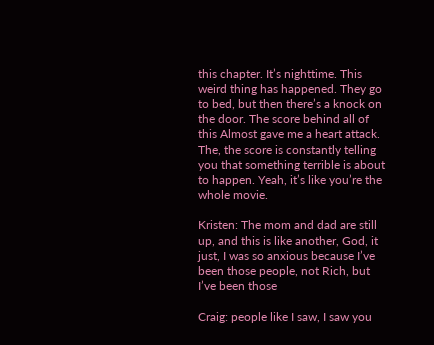this chapter. It’s nighttime. This weird thing has happened. They go to bed, but then there’s a knock on the door. The score behind all of this Almost gave me a heart attack. The, the score is constantly telling you that something terrible is about to happen. Yeah, it’s like you’re the whole movie.

Kristen: The mom and dad are still up, and this is like another, God, it just, I was so anxious because I’ve been those people, not Rich, but I’ve been those

Craig: people like I saw, I saw you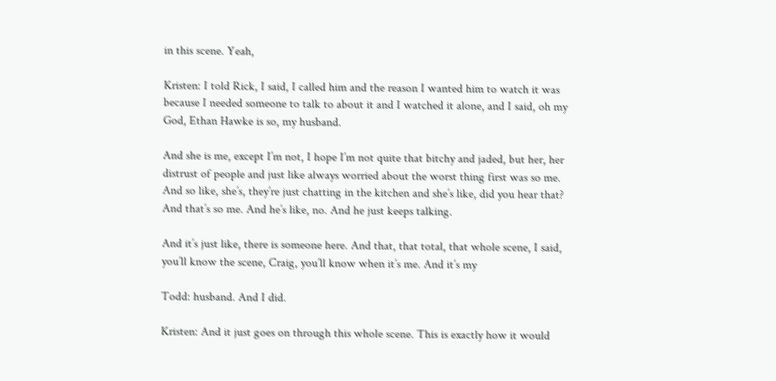in this scene. Yeah,

Kristen: I told Rick, I said, I called him and the reason I wanted him to watch it was because I needed someone to talk to about it and I watched it alone, and I said, oh my God, Ethan Hawke is so, my husband.

And she is me, except I’m not, I hope I’m not quite that bitchy and jaded, but her, her distrust of people and just like always worried about the worst thing first was so me. And so like, she’s, they’re just chatting in the kitchen and she’s like, did you hear that? And that’s so me. And he’s like, no. And he just keeps talking.

And it’s just like, there is someone here. And that, that total, that whole scene, I said, you’ll know the scene, Craig, you’ll know when it’s me. And it’s my

Todd: husband. And I did.

Kristen: And it just goes on through this whole scene. This is exactly how it would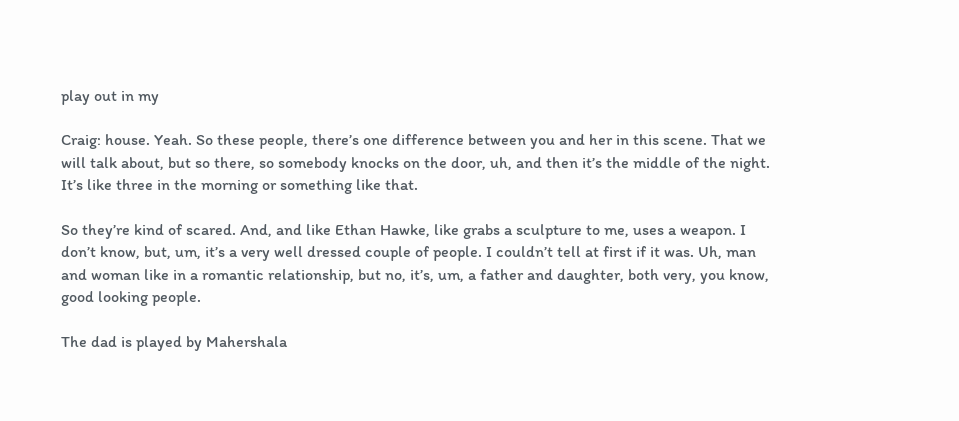play out in my

Craig: house. Yeah. So these people, there’s one difference between you and her in this scene. That we will talk about, but so there, so somebody knocks on the door, uh, and then it’s the middle of the night. It’s like three in the morning or something like that.

So they’re kind of scared. And, and like Ethan Hawke, like grabs a sculpture to me, uses a weapon. I don’t know, but, um, it’s a very well dressed couple of people. I couldn’t tell at first if it was. Uh, man and woman like in a romantic relationship, but no, it’s, um, a father and daughter, both very, you know, good looking people.

The dad is played by Mahershala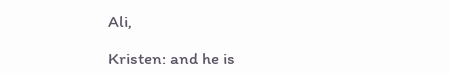Ali,

Kristen: and he is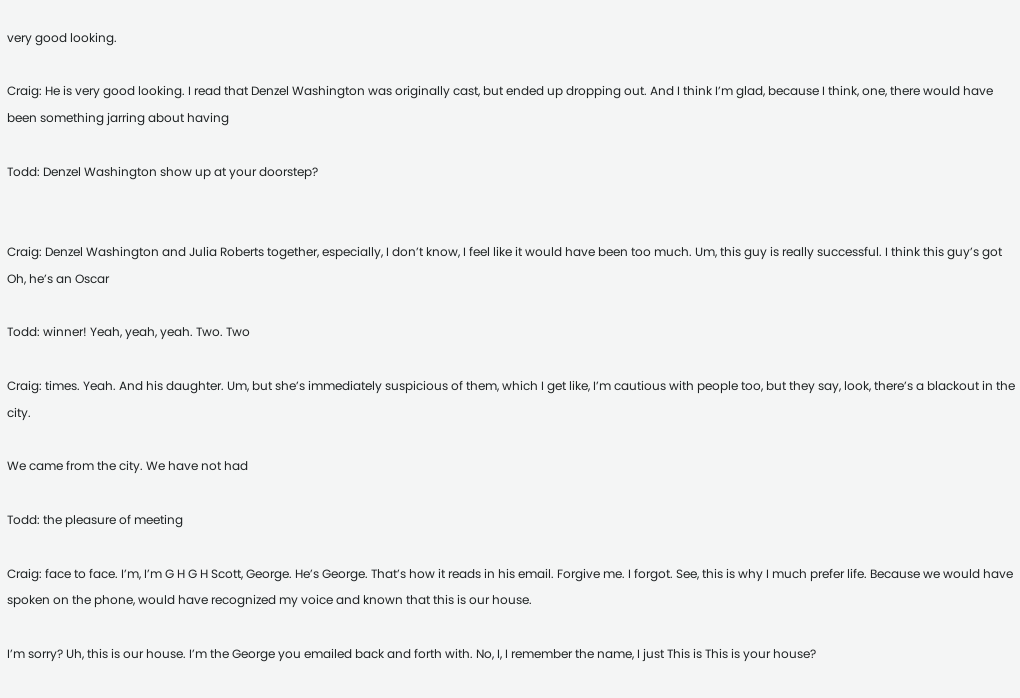very good looking.

Craig: He is very good looking. I read that Denzel Washington was originally cast, but ended up dropping out. And I think I’m glad, because I think, one, there would have been something jarring about having

Todd: Denzel Washington show up at your doorstep?


Craig: Denzel Washington and Julia Roberts together, especially, I don’t know, I feel like it would have been too much. Um, this guy is really successful. I think this guy’s got Oh, he’s an Oscar

Todd: winner! Yeah, yeah, yeah. Two. Two

Craig: times. Yeah. And his daughter. Um, but she’s immediately suspicious of them, which I get like, I’m cautious with people too, but they say, look, there’s a blackout in the city.

We came from the city. We have not had

Todd: the pleasure of meeting

Craig: face to face. I’m, I’m G H G H Scott, George. He’s George. That’s how it reads in his email. Forgive me. I forgot. See, this is why I much prefer life. Because we would have spoken on the phone, would have recognized my voice and known that this is our house.

I’m sorry? Uh, this is our house. I’m the George you emailed back and forth with. No, I, I remember the name, I just This is This is your house?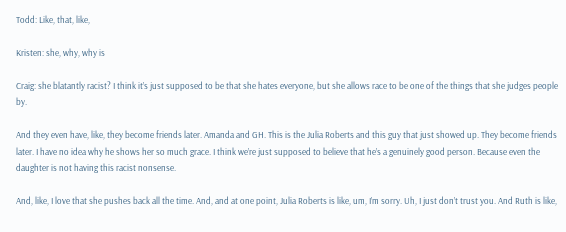Todd: Like, that, like,

Kristen: she, why, why is

Craig: she blatantly racist? I think it’s just supposed to be that she hates everyone, but she allows race to be one of the things that she judges people by.

And they even have, like, they become friends later. Amanda and GH. This is the Julia Roberts and this guy that just showed up. They become friends later. I have no idea why he shows her so much grace. I think we’re just supposed to believe that he’s a genuinely good person. Because even the daughter is not having this racist nonsense.

And, like, I love that she pushes back all the time. And, and at one point, Julia Roberts is like, um, I’m sorry. Uh, I just don’t trust you. And Ruth is like,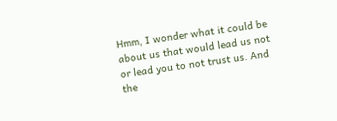Hmm, I wonder what it could be about us that would lead us not or lead you to not trust us. And the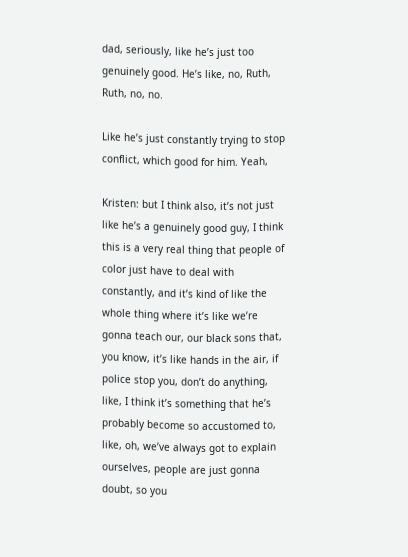dad, seriously, like he’s just too genuinely good. He’s like, no, Ruth, Ruth, no, no.

Like he’s just constantly trying to stop conflict, which good for him. Yeah,

Kristen: but I think also, it’s not just like he’s a genuinely good guy, I think this is a very real thing that people of color just have to deal with constantly, and it’s kind of like the whole thing where it’s like we’re gonna teach our, our black sons that, you know, it’s like hands in the air, if police stop you, don’t do anything, like, I think it’s something that he’s probably become so accustomed to, like, oh, we’ve always got to explain ourselves, people are just gonna doubt, so you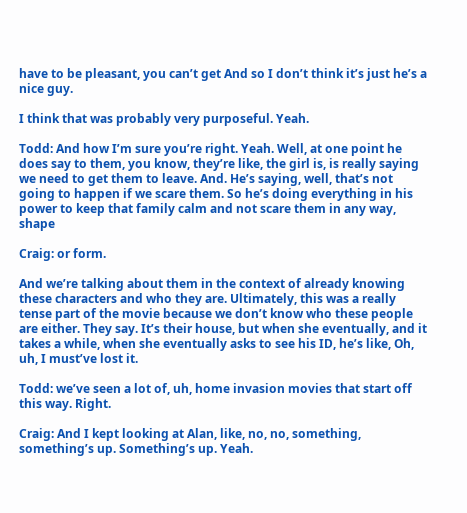have to be pleasant, you can’t get And so I don’t think it’s just he’s a nice guy.

I think that was probably very purposeful. Yeah.

Todd: And how I’m sure you’re right. Yeah. Well, at one point he does say to them, you know, they’re like, the girl is, is really saying we need to get them to leave. And. He’s saying, well, that’s not going to happen if we scare them. So he’s doing everything in his power to keep that family calm and not scare them in any way, shape

Craig: or form.

And we’re talking about them in the context of already knowing these characters and who they are. Ultimately, this was a really tense part of the movie because we don’t know who these people are either. They say. It’s their house, but when she eventually, and it takes a while, when she eventually asks to see his ID, he’s like, Oh, uh, I must’ve lost it.

Todd: we’ve seen a lot of, uh, home invasion movies that start off this way. Right.

Craig: And I kept looking at Alan, like, no, no, something, something’s up. Something’s up. Yeah.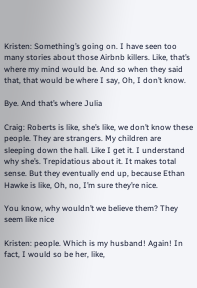Kristen: Something’s going on. I have seen too many stories about those Airbnb killers. Like, that’s where my mind would be. And so when they said that, that would be where I say, Oh, I don’t know.

Bye. And that’s where Julia

Craig: Roberts is like, she’s like, we don’t know these people. They are strangers. My children are sleeping down the hall. Like I get it. I understand why she’s. Trepidatious about it. It makes total sense. But they eventually end up, because Ethan Hawke is like, Oh, no, I’m sure they’re nice.

You know, why wouldn’t we believe them? They seem like nice

Kristen: people. Which is my husband! Again! In fact, I would so be her, like,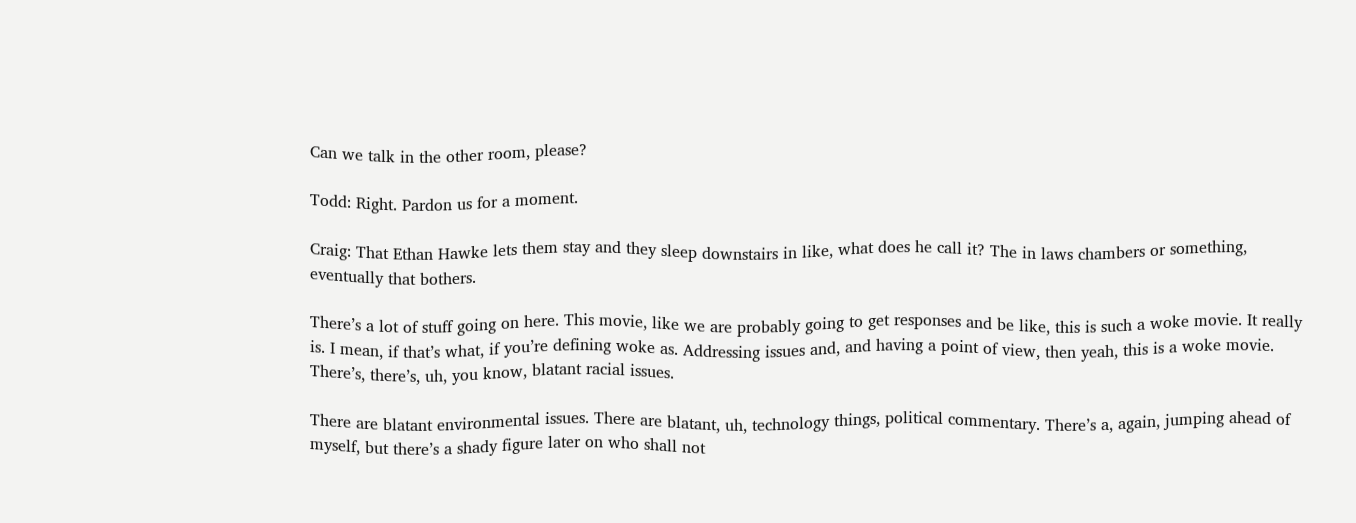Can we talk in the other room, please?

Todd: Right. Pardon us for a moment.

Craig: That Ethan Hawke lets them stay and they sleep downstairs in like, what does he call it? The in laws chambers or something, eventually that bothers.

There’s a lot of stuff going on here. This movie, like we are probably going to get responses and be like, this is such a woke movie. It really is. I mean, if that’s what, if you’re defining woke as. Addressing issues and, and having a point of view, then yeah, this is a woke movie. There’s, there’s, uh, you know, blatant racial issues.

There are blatant environmental issues. There are blatant, uh, technology things, political commentary. There’s a, again, jumping ahead of myself, but there’s a shady figure later on who shall not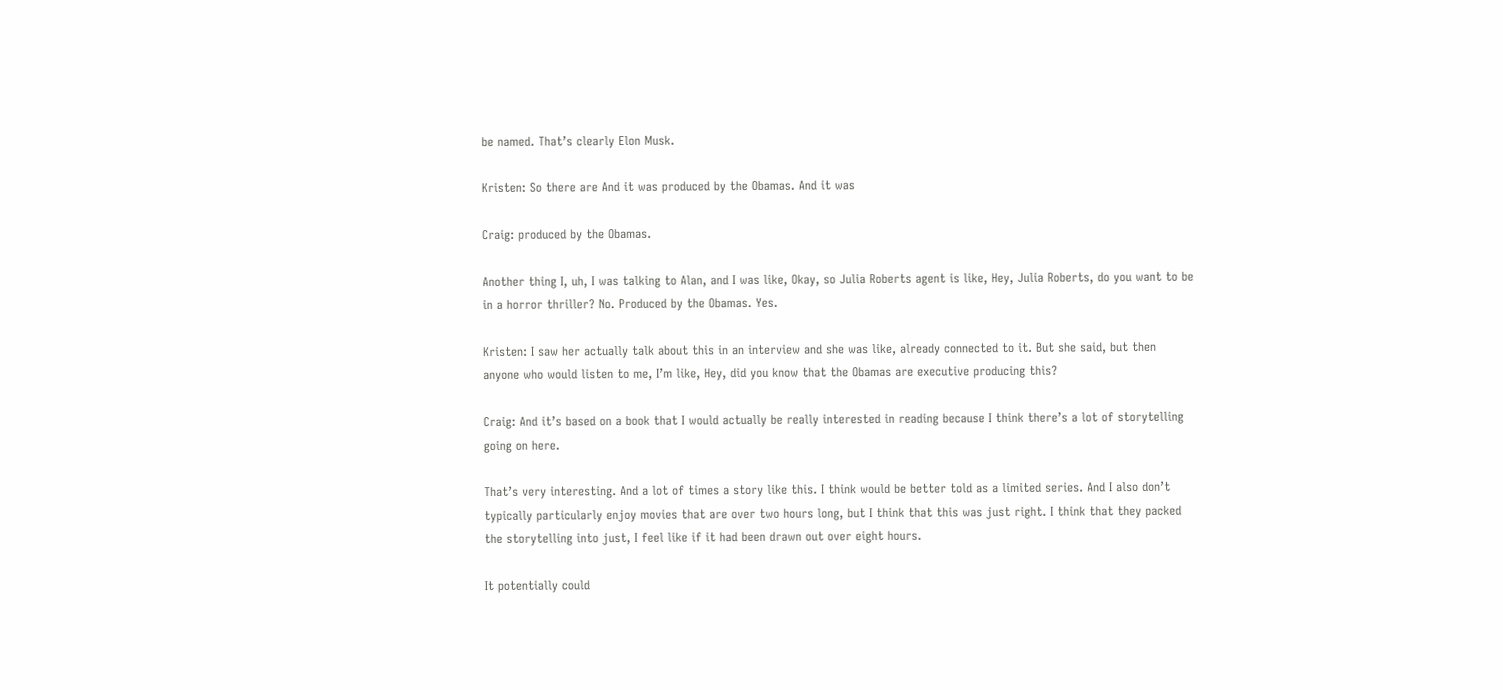be named. That’s clearly Elon Musk.

Kristen: So there are And it was produced by the Obamas. And it was

Craig: produced by the Obamas.

Another thing I, uh, I was talking to Alan, and I was like, Okay, so Julia Roberts agent is like, Hey, Julia Roberts, do you want to be in a horror thriller? No. Produced by the Obamas. Yes.

Kristen: I saw her actually talk about this in an interview and she was like, already connected to it. But she said, but then anyone who would listen to me, I’m like, Hey, did you know that the Obamas are executive producing this?

Craig: And it’s based on a book that I would actually be really interested in reading because I think there’s a lot of storytelling going on here.

That’s very interesting. And a lot of times a story like this. I think would be better told as a limited series. And I also don’t typically particularly enjoy movies that are over two hours long, but I think that this was just right. I think that they packed the storytelling into just, I feel like if it had been drawn out over eight hours.

It potentially could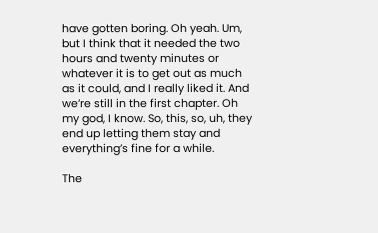have gotten boring. Oh yeah. Um, but I think that it needed the two hours and twenty minutes or whatever it is to get out as much as it could, and I really liked it. And we’re still in the first chapter. Oh my god, I know. So, this, so, uh, they end up letting them stay and everything’s fine for a while.

The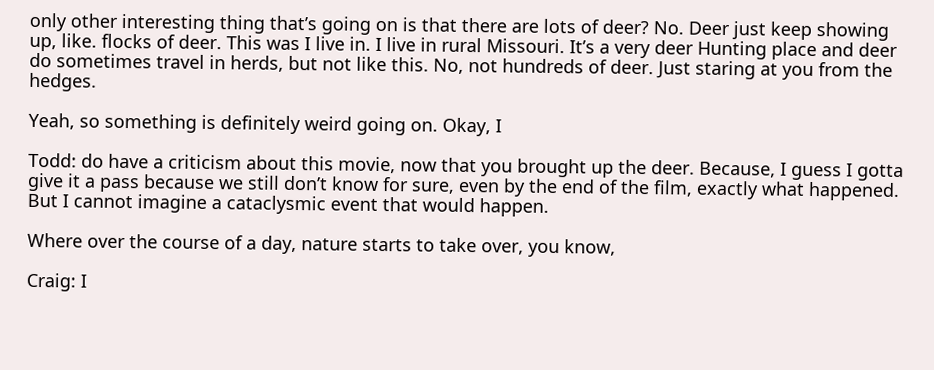only other interesting thing that’s going on is that there are lots of deer? No. Deer just keep showing up, like. flocks of deer. This was I live in. I live in rural Missouri. It’s a very deer Hunting place and deer do sometimes travel in herds, but not like this. No, not hundreds of deer. Just staring at you from the hedges.

Yeah, so something is definitely weird going on. Okay, I

Todd: do have a criticism about this movie, now that you brought up the deer. Because, I guess I gotta give it a pass because we still don’t know for sure, even by the end of the film, exactly what happened. But I cannot imagine a cataclysmic event that would happen.

Where over the course of a day, nature starts to take over, you know,

Craig: I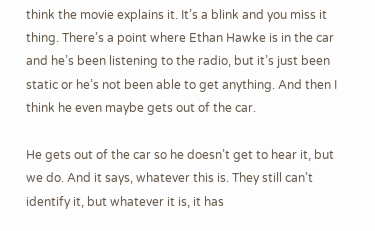think the movie explains it. It’s a blink and you miss it thing. There’s a point where Ethan Hawke is in the car and he’s been listening to the radio, but it’s just been static or he’s not been able to get anything. And then I think he even maybe gets out of the car.

He gets out of the car so he doesn’t get to hear it, but we do. And it says, whatever this is. They still can’t identify it, but whatever it is, it has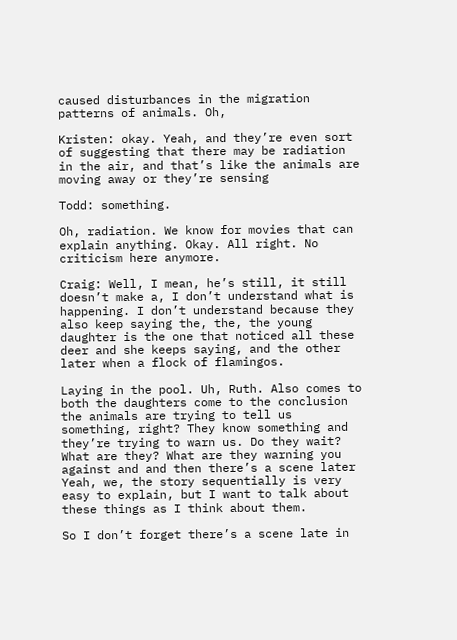caused disturbances in the migration patterns of animals. Oh,

Kristen: okay. Yeah, and they’re even sort of suggesting that there may be radiation in the air, and that’s like the animals are moving away or they’re sensing

Todd: something.

Oh, radiation. We know for movies that can explain anything. Okay. All right. No criticism here anymore.

Craig: Well, I mean, he’s still, it still doesn’t make a, I don’t understand what is happening. I don’t understand because they also keep saying the, the, the young daughter is the one that noticed all these deer and she keeps saying, and the other later when a flock of flamingos.

Laying in the pool. Uh, Ruth. Also comes to both the daughters come to the conclusion the animals are trying to tell us something, right? They know something and they’re trying to warn us. Do they wait? What are they? What are they warning you against and and then there’s a scene later Yeah, we, the story sequentially is very easy to explain, but I want to talk about these things as I think about them.

So I don’t forget there’s a scene late in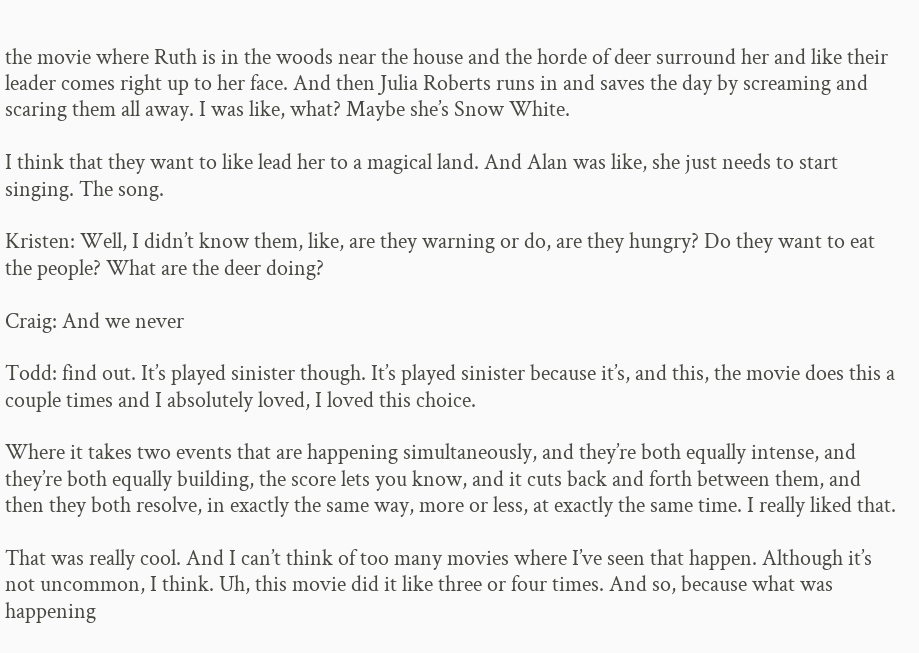the movie where Ruth is in the woods near the house and the horde of deer surround her and like their leader comes right up to her face. And then Julia Roberts runs in and saves the day by screaming and scaring them all away. I was like, what? Maybe she’s Snow White.

I think that they want to like lead her to a magical land. And Alan was like, she just needs to start singing. The song.

Kristen: Well, I didn’t know them, like, are they warning or do, are they hungry? Do they want to eat the people? What are the deer doing?

Craig: And we never

Todd: find out. It’s played sinister though. It’s played sinister because it’s, and this, the movie does this a couple times and I absolutely loved, I loved this choice.

Where it takes two events that are happening simultaneously, and they’re both equally intense, and they’re both equally building, the score lets you know, and it cuts back and forth between them, and then they both resolve, in exactly the same way, more or less, at exactly the same time. I really liked that.

That was really cool. And I can’t think of too many movies where I’ve seen that happen. Although it’s not uncommon, I think. Uh, this movie did it like three or four times. And so, because what was happening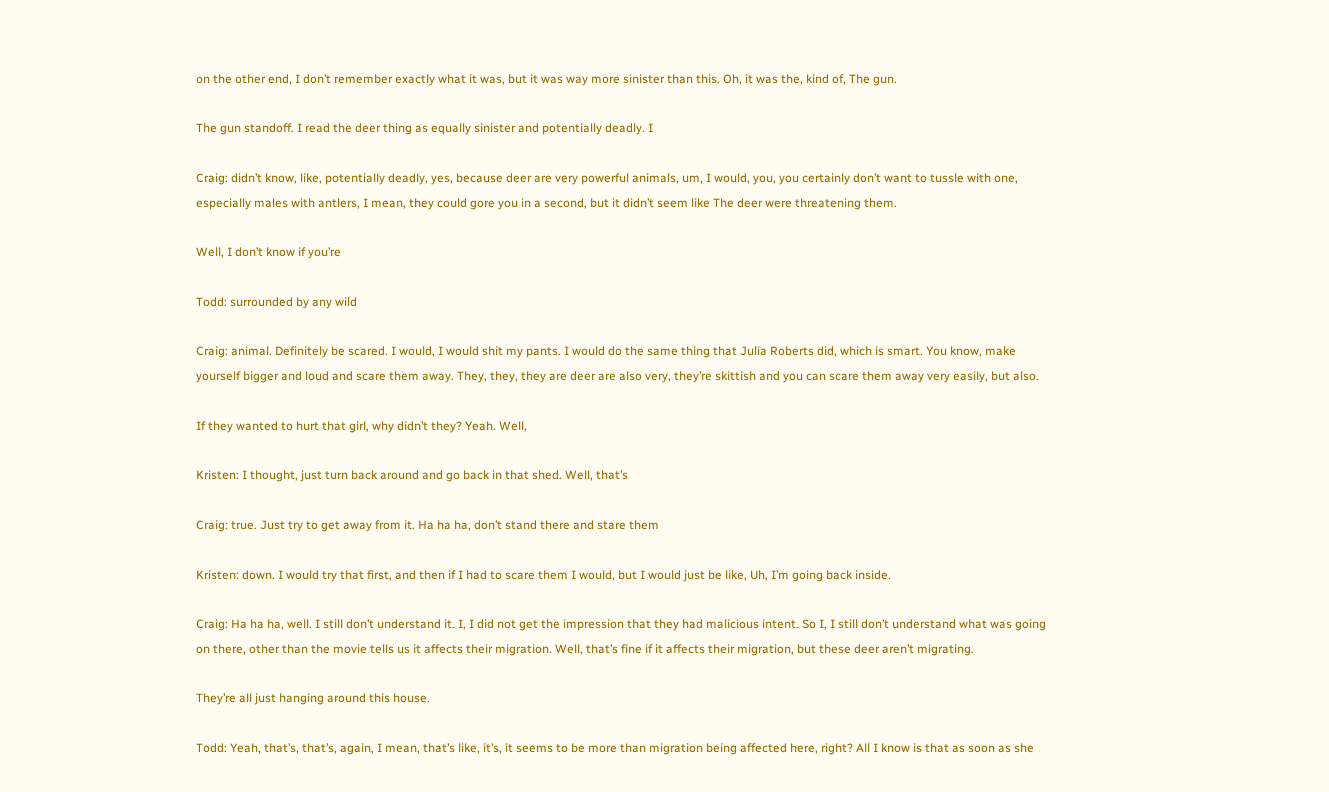on the other end, I don’t remember exactly what it was, but it was way more sinister than this. Oh, it was the, kind of, The gun.

The gun standoff. I read the deer thing as equally sinister and potentially deadly. I

Craig: didn’t know, like, potentially deadly, yes, because deer are very powerful animals, um, I would, you, you certainly don’t want to tussle with one, especially males with antlers, I mean, they could gore you in a second, but it didn’t seem like The deer were threatening them.

Well, I don’t know if you’re

Todd: surrounded by any wild

Craig: animal. Definitely be scared. I would, I would shit my pants. I would do the same thing that Julia Roberts did, which is smart. You know, make yourself bigger and loud and scare them away. They, they, they are deer are also very, they’re skittish and you can scare them away very easily, but also.

If they wanted to hurt that girl, why didn’t they? Yeah. Well,

Kristen: I thought, just turn back around and go back in that shed. Well, that’s

Craig: true. Just try to get away from it. Ha ha ha, don’t stand there and stare them

Kristen: down. I would try that first, and then if I had to scare them I would, but I would just be like, Uh, I’m going back inside.

Craig: Ha ha ha, well. I still don’t understand it. I, I did not get the impression that they had malicious intent. So I, I still don’t understand what was going on there, other than the movie tells us it affects their migration. Well, that’s fine if it affects their migration, but these deer aren’t migrating.

They’re all just hanging around this house.

Todd: Yeah, that’s, that’s, again, I mean, that’s like, it’s, it seems to be more than migration being affected here, right? All I know is that as soon as she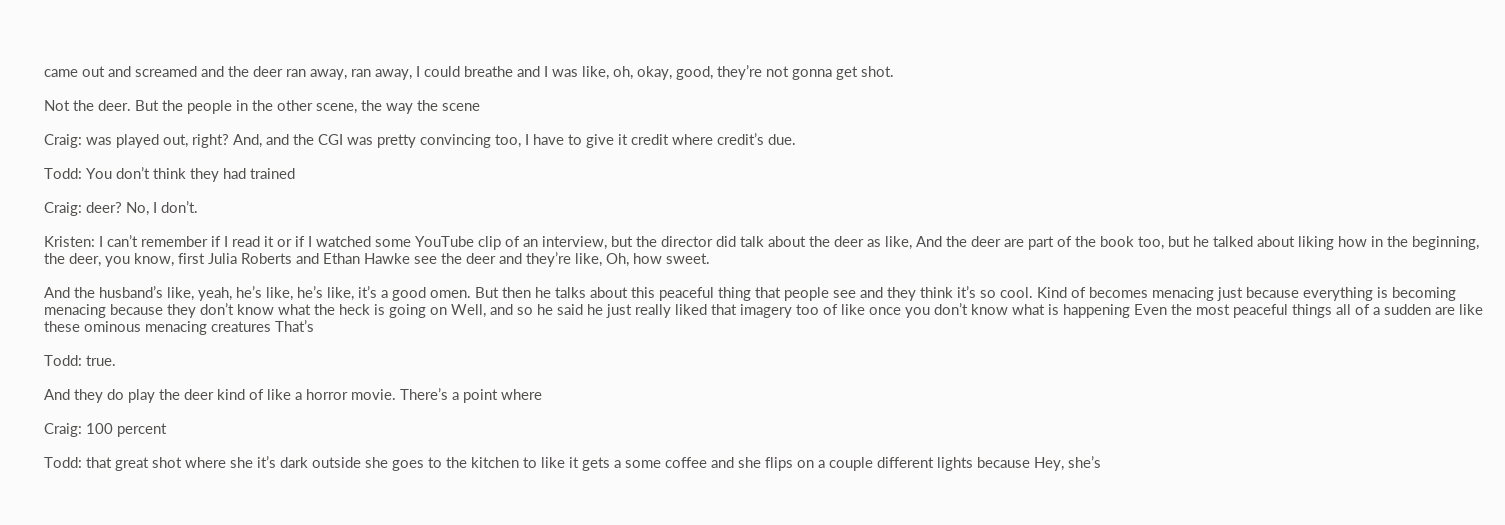came out and screamed and the deer ran away, ran away, I could breathe and I was like, oh, okay, good, they’re not gonna get shot.

Not the deer. But the people in the other scene, the way the scene

Craig: was played out, right? And, and the CGI was pretty convincing too, I have to give it credit where credit’s due.

Todd: You don’t think they had trained

Craig: deer? No, I don’t.

Kristen: I can’t remember if I read it or if I watched some YouTube clip of an interview, but the director did talk about the deer as like, And the deer are part of the book too, but he talked about liking how in the beginning, the deer, you know, first Julia Roberts and Ethan Hawke see the deer and they’re like, Oh, how sweet.

And the husband’s like, yeah, he’s like, he’s like, it’s a good omen. But then he talks about this peaceful thing that people see and they think it’s so cool. Kind of becomes menacing just because everything is becoming menacing because they don’t know what the heck is going on Well, and so he said he just really liked that imagery too of like once you don’t know what is happening Even the most peaceful things all of a sudden are like these ominous menacing creatures That’s

Todd: true.

And they do play the deer kind of like a horror movie. There’s a point where

Craig: 100 percent

Todd: that great shot where she it’s dark outside she goes to the kitchen to like it gets a some coffee and she flips on a couple different lights because Hey, she’s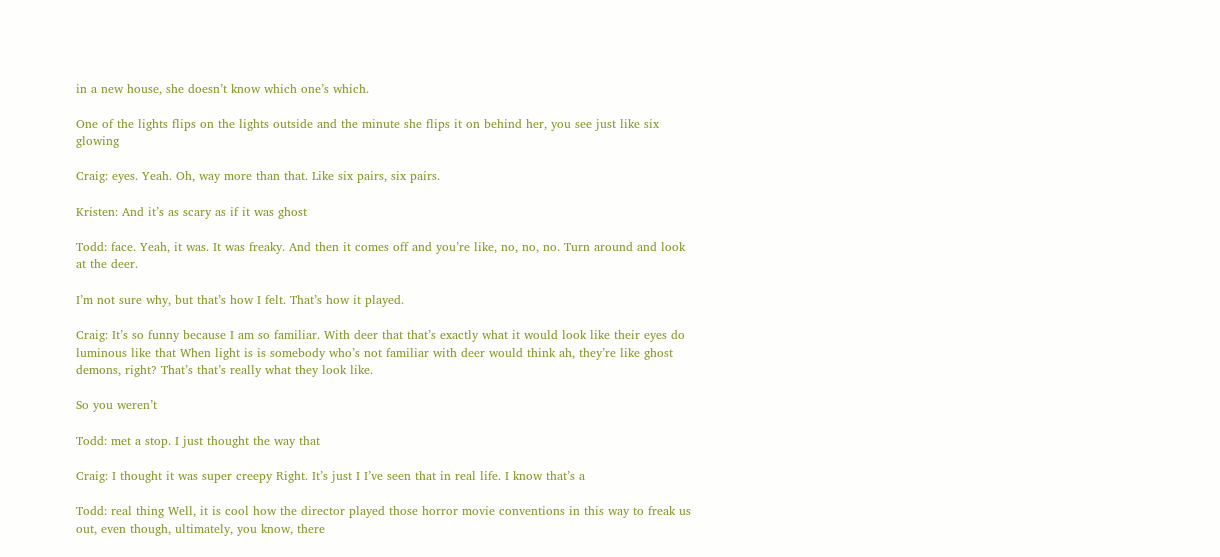in a new house, she doesn’t know which one’s which.

One of the lights flips on the lights outside and the minute she flips it on behind her, you see just like six glowing

Craig: eyes. Yeah. Oh, way more than that. Like six pairs, six pairs.

Kristen: And it’s as scary as if it was ghost

Todd: face. Yeah, it was. It was freaky. And then it comes off and you’re like, no, no, no. Turn around and look at the deer.

I’m not sure why, but that’s how I felt. That’s how it played.

Craig: It’s so funny because I am so familiar. With deer that that’s exactly what it would look like their eyes do luminous like that When light is is somebody who’s not familiar with deer would think ah, they’re like ghost demons, right? That’s that’s really what they look like.

So you weren’t

Todd: met a stop. I just thought the way that

Craig: I thought it was super creepy Right. It’s just I I’ve seen that in real life. I know that’s a

Todd: real thing Well, it is cool how the director played those horror movie conventions in this way to freak us out, even though, ultimately, you know, there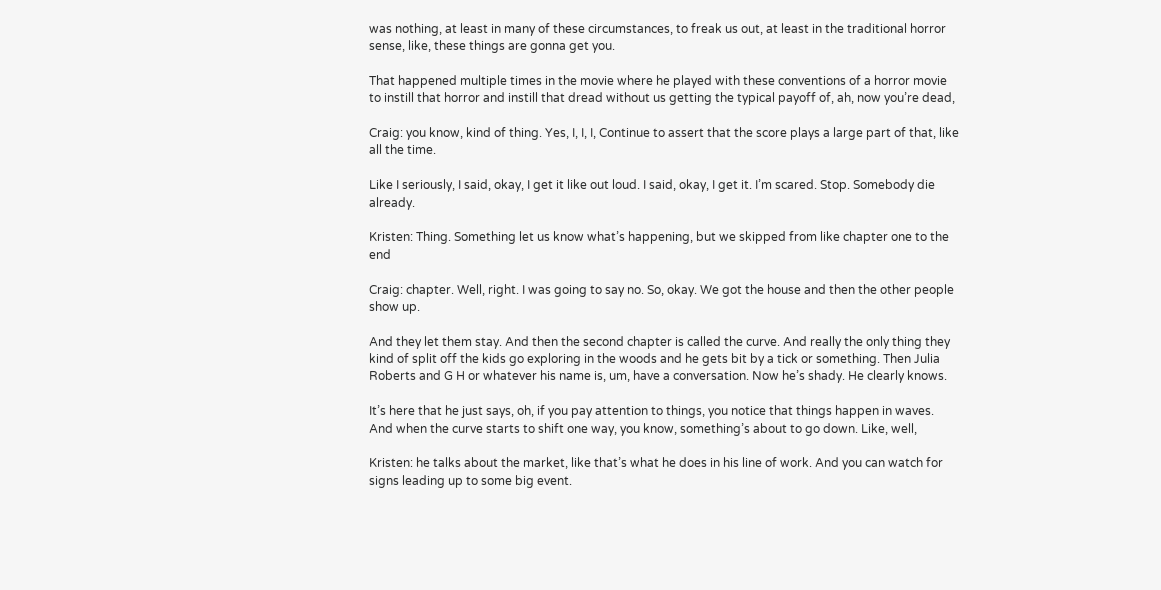was nothing, at least in many of these circumstances, to freak us out, at least in the traditional horror sense, like, these things are gonna get you.

That happened multiple times in the movie where he played with these conventions of a horror movie to instill that horror and instill that dread without us getting the typical payoff of, ah, now you’re dead,

Craig: you know, kind of thing. Yes, I, I, I, Continue to assert that the score plays a large part of that, like all the time.

Like I seriously, I said, okay, I get it like out loud. I said, okay, I get it. I’m scared. Stop. Somebody die already.

Kristen: Thing. Something let us know what’s happening, but we skipped from like chapter one to the end

Craig: chapter. Well, right. I was going to say no. So, okay. We got the house and then the other people show up.

And they let them stay. And then the second chapter is called the curve. And really the only thing they kind of split off the kids go exploring in the woods and he gets bit by a tick or something. Then Julia Roberts and G H or whatever his name is, um, have a conversation. Now he’s shady. He clearly knows.

It’s here that he just says, oh, if you pay attention to things, you notice that things happen in waves. And when the curve starts to shift one way, you know, something’s about to go down. Like, well,

Kristen: he talks about the market, like that’s what he does in his line of work. And you can watch for signs leading up to some big event.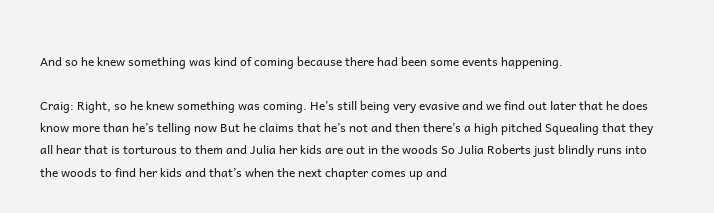And so he knew something was kind of coming because there had been some events happening.

Craig: Right, so he knew something was coming. He’s still being very evasive and we find out later that he does know more than he’s telling now But he claims that he’s not and then there’s a high pitched Squealing that they all hear that is torturous to them and Julia her kids are out in the woods So Julia Roberts just blindly runs into the woods to find her kids and that’s when the next chapter comes up and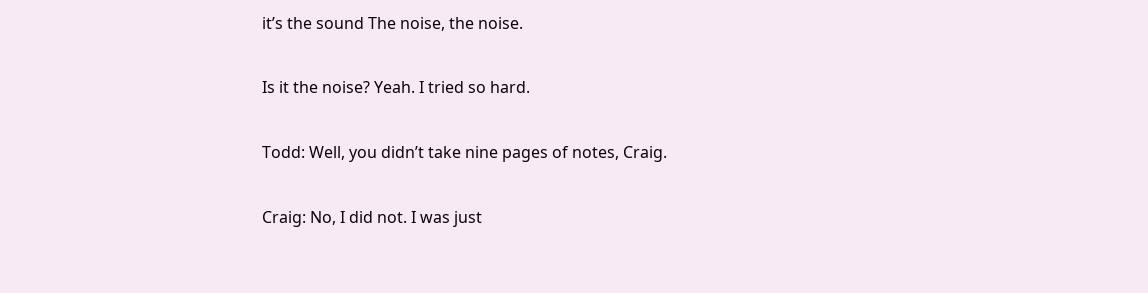it’s the sound The noise, the noise.

Is it the noise? Yeah. I tried so hard.

Todd: Well, you didn’t take nine pages of notes, Craig.

Craig: No, I did not. I was just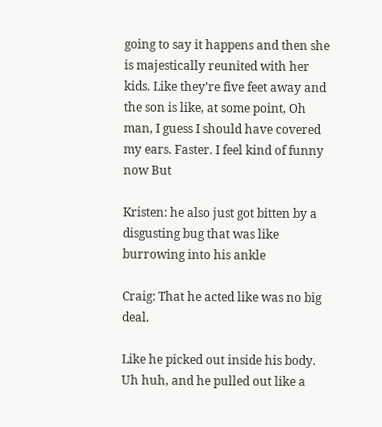going to say it happens and then she is majestically reunited with her kids. Like they’re five feet away and the son is like, at some point, Oh man, I guess I should have covered my ears. Faster. I feel kind of funny now But

Kristen: he also just got bitten by a disgusting bug that was like burrowing into his ankle

Craig: That he acted like was no big deal.

Like he picked out inside his body. Uh huh, and he pulled out like a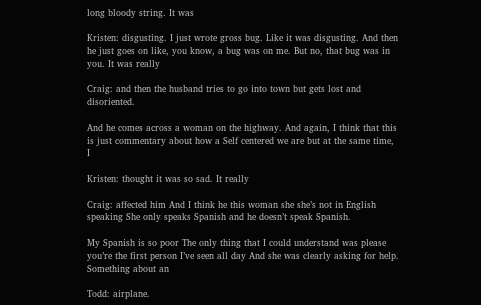long bloody string. It was

Kristen: disgusting. I just wrote gross bug. Like it was disgusting. And then he just goes on like, you know, a bug was on me. But no, that bug was in you. It was really

Craig: and then the husband tries to go into town but gets lost and disoriented.

And he comes across a woman on the highway. And again, I think that this is just commentary about how a Self centered we are but at the same time, I

Kristen: thought it was so sad. It really

Craig: affected him And I think he this woman she she’s not in English speaking She only speaks Spanish and he doesn’t speak Spanish.

My Spanish is so poor The only thing that I could understand was please you’re the first person I’ve seen all day And she was clearly asking for help. Something about an

Todd: airplane.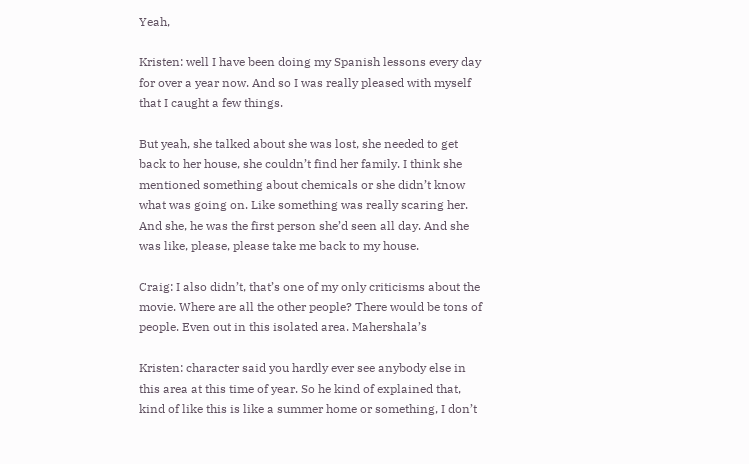Yeah,

Kristen: well I have been doing my Spanish lessons every day for over a year now. And so I was really pleased with myself that I caught a few things.

But yeah, she talked about she was lost, she needed to get back to her house, she couldn’t find her family. I think she mentioned something about chemicals or she didn’t know what was going on. Like something was really scaring her. And she, he was the first person she’d seen all day. And she was like, please, please take me back to my house.

Craig: I also didn’t, that’s one of my only criticisms about the movie. Where are all the other people? There would be tons of people. Even out in this isolated area. Mahershala’s

Kristen: character said you hardly ever see anybody else in this area at this time of year. So he kind of explained that, kind of like this is like a summer home or something, I don’t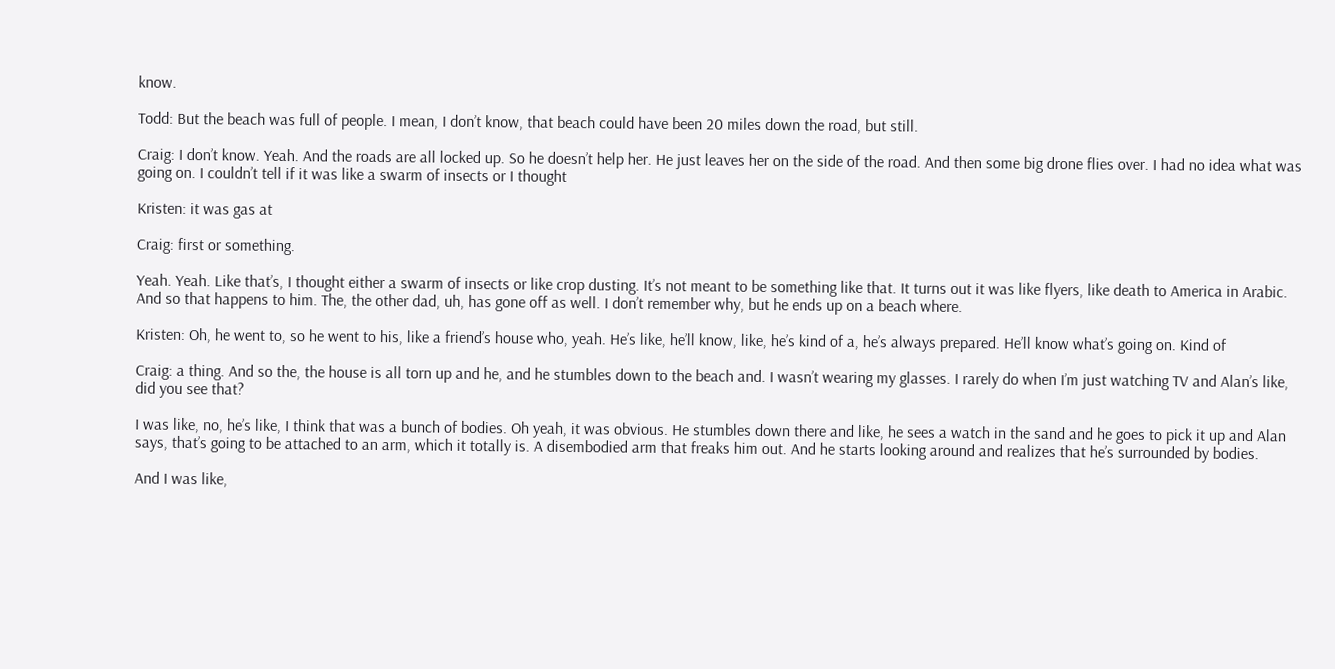know.

Todd: But the beach was full of people. I mean, I don’t know, that beach could have been 20 miles down the road, but still.

Craig: I don’t know. Yeah. And the roads are all locked up. So he doesn’t help her. He just leaves her on the side of the road. And then some big drone flies over. I had no idea what was going on. I couldn’t tell if it was like a swarm of insects or I thought

Kristen: it was gas at

Craig: first or something.

Yeah. Yeah. Like that’s, I thought either a swarm of insects or like crop dusting. It’s not meant to be something like that. It turns out it was like flyers, like death to America in Arabic. And so that happens to him. The, the other dad, uh, has gone off as well. I don’t remember why, but he ends up on a beach where.

Kristen: Oh, he went to, so he went to his, like a friend’s house who, yeah. He’s like, he’ll know, like, he’s kind of a, he’s always prepared. He’ll know what’s going on. Kind of

Craig: a thing. And so the, the house is all torn up and he, and he stumbles down to the beach and. I wasn’t wearing my glasses. I rarely do when I’m just watching TV and Alan’s like, did you see that?

I was like, no, he’s like, I think that was a bunch of bodies. Oh yeah, it was obvious. He stumbles down there and like, he sees a watch in the sand and he goes to pick it up and Alan says, that’s going to be attached to an arm, which it totally is. A disembodied arm that freaks him out. And he starts looking around and realizes that he’s surrounded by bodies.

And I was like,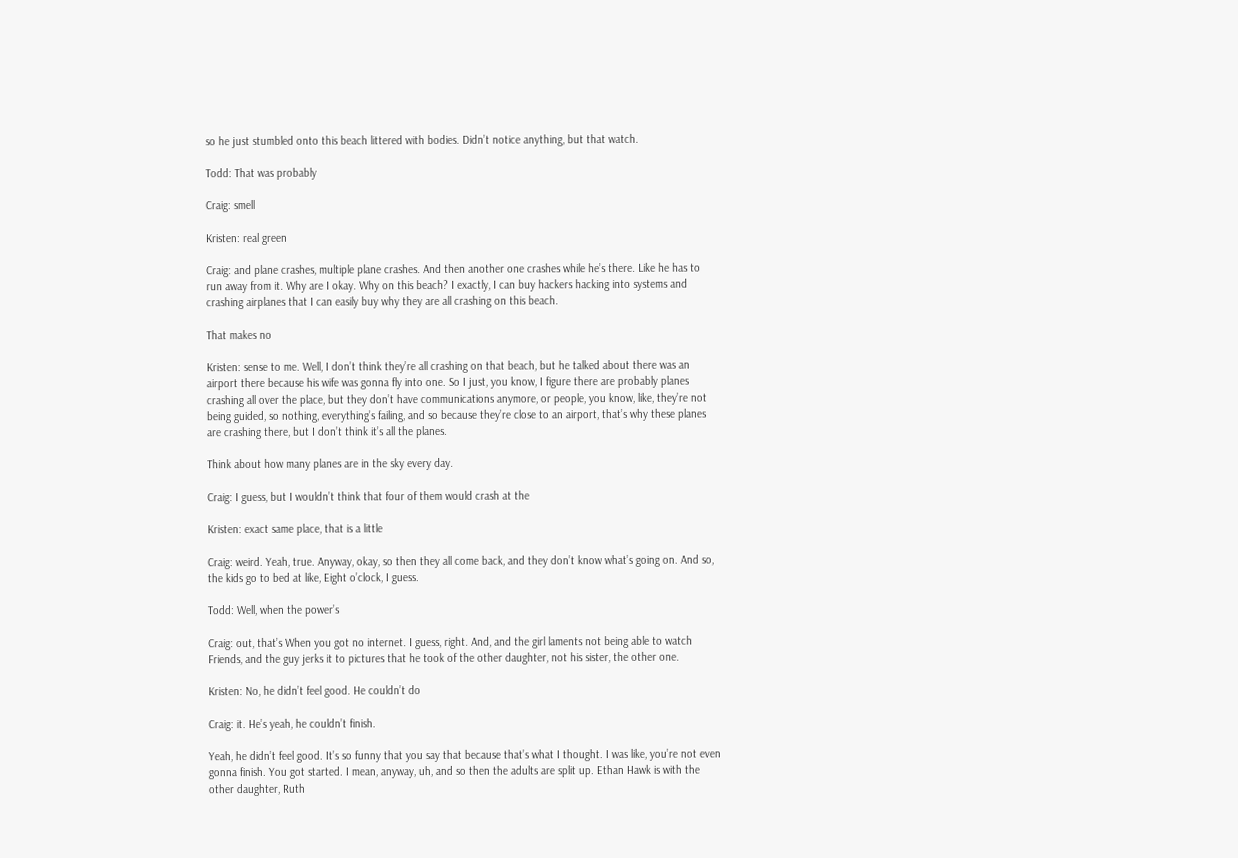so he just stumbled onto this beach littered with bodies. Didn’t notice anything, but that watch.

Todd: That was probably

Craig: smell

Kristen: real green

Craig: and plane crashes, multiple plane crashes. And then another one crashes while he’s there. Like he has to run away from it. Why are I okay. Why on this beach? I exactly, I can buy hackers hacking into systems and crashing airplanes that I can easily buy why they are all crashing on this beach.

That makes no

Kristen: sense to me. Well, I don’t think they’re all crashing on that beach, but he talked about there was an airport there because his wife was gonna fly into one. So I just, you know, I figure there are probably planes crashing all over the place, but they don’t have communications anymore, or people, you know, like, they’re not being guided, so nothing, everything’s failing, and so because they’re close to an airport, that’s why these planes are crashing there, but I don’t think it’s all the planes.

Think about how many planes are in the sky every day.

Craig: I guess, but I wouldn’t think that four of them would crash at the

Kristen: exact same place, that is a little

Craig: weird. Yeah, true. Anyway, okay, so then they all come back, and they don’t know what’s going on. And so, the kids go to bed at like, Eight o’clock, I guess.

Todd: Well, when the power’s

Craig: out, that’s When you got no internet. I guess, right. And, and the girl laments not being able to watch Friends, and the guy jerks it to pictures that he took of the other daughter, not his sister, the other one.

Kristen: No, he didn’t feel good. He couldn’t do

Craig: it. He’s yeah, he couldn’t finish.

Yeah, he didn’t feel good. It’s so funny that you say that because that’s what I thought. I was like, you’re not even gonna finish. You got started. I mean, anyway, uh, and so then the adults are split up. Ethan Hawk is with the other daughter, Ruth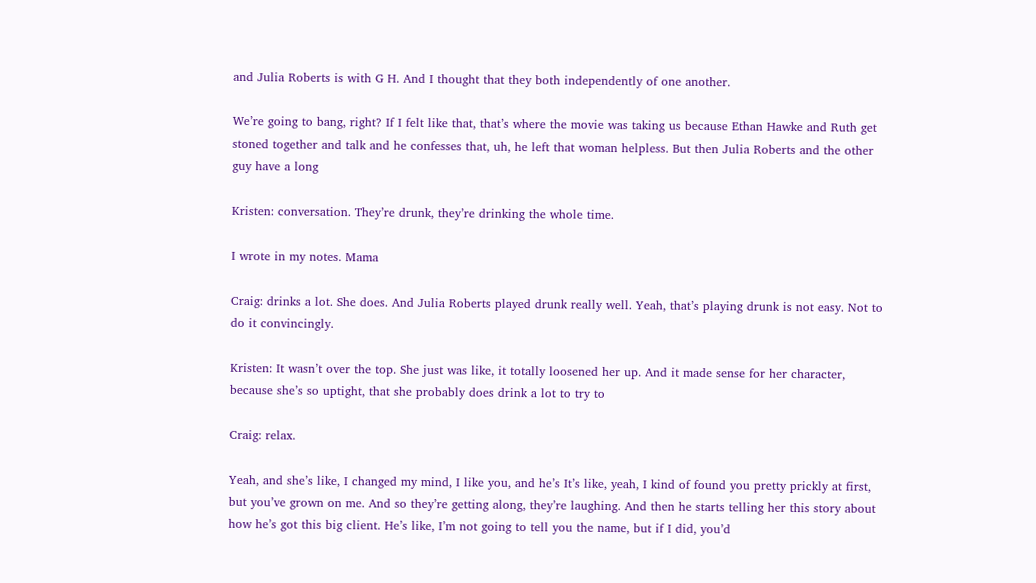and Julia Roberts is with G H. And I thought that they both independently of one another.

We’re going to bang, right? If I felt like that, that’s where the movie was taking us because Ethan Hawke and Ruth get stoned together and talk and he confesses that, uh, he left that woman helpless. But then Julia Roberts and the other guy have a long

Kristen: conversation. They’re drunk, they’re drinking the whole time.

I wrote in my notes. Mama

Craig: drinks a lot. She does. And Julia Roberts played drunk really well. Yeah, that’s playing drunk is not easy. Not to do it convincingly.

Kristen: It wasn’t over the top. She just was like, it totally loosened her up. And it made sense for her character, because she’s so uptight, that she probably does drink a lot to try to

Craig: relax.

Yeah, and she’s like, I changed my mind, I like you, and he’s It’s like, yeah, I kind of found you pretty prickly at first, but you’ve grown on me. And so they’re getting along, they’re laughing. And then he starts telling her this story about how he’s got this big client. He’s like, I’m not going to tell you the name, but if I did, you’d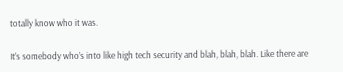totally know who it was.

It’s somebody who’s into like high tech security and blah, blah, blah. Like there are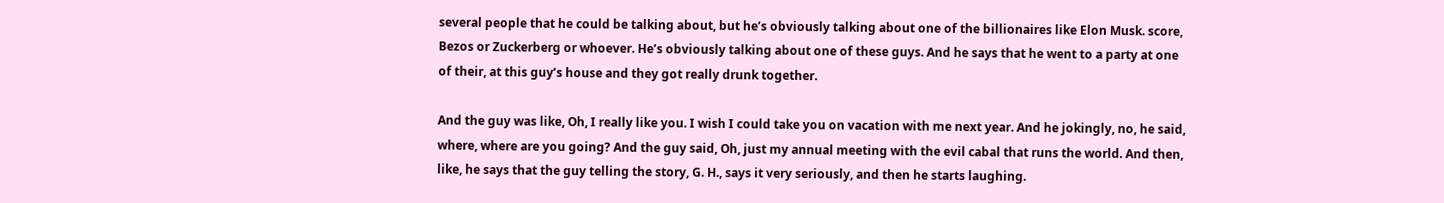several people that he could be talking about, but he’s obviously talking about one of the billionaires like Elon Musk. score, Bezos or Zuckerberg or whoever. He’s obviously talking about one of these guys. And he says that he went to a party at one of their, at this guy’s house and they got really drunk together.

And the guy was like, Oh, I really like you. I wish I could take you on vacation with me next year. And he jokingly, no, he said, where, where are you going? And the guy said, Oh, just my annual meeting with the evil cabal that runs the world. And then, like, he says that the guy telling the story, G. H., says it very seriously, and then he starts laughing.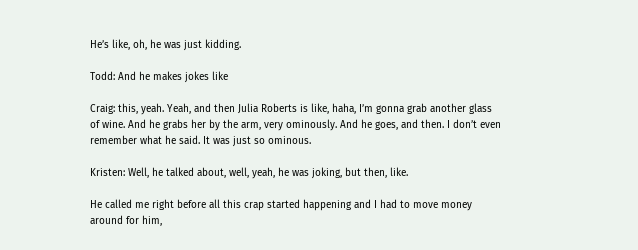He’s like, oh, he was just kidding.

Todd: And he makes jokes like

Craig: this, yeah. Yeah, and then Julia Roberts is like, haha, I’m gonna grab another glass of wine. And he grabs her by the arm, very ominously. And he goes, and then. I don’t even remember what he said. It was just so ominous.

Kristen: Well, he talked about, well, yeah, he was joking, but then, like.

He called me right before all this crap started happening and I had to move money around for him,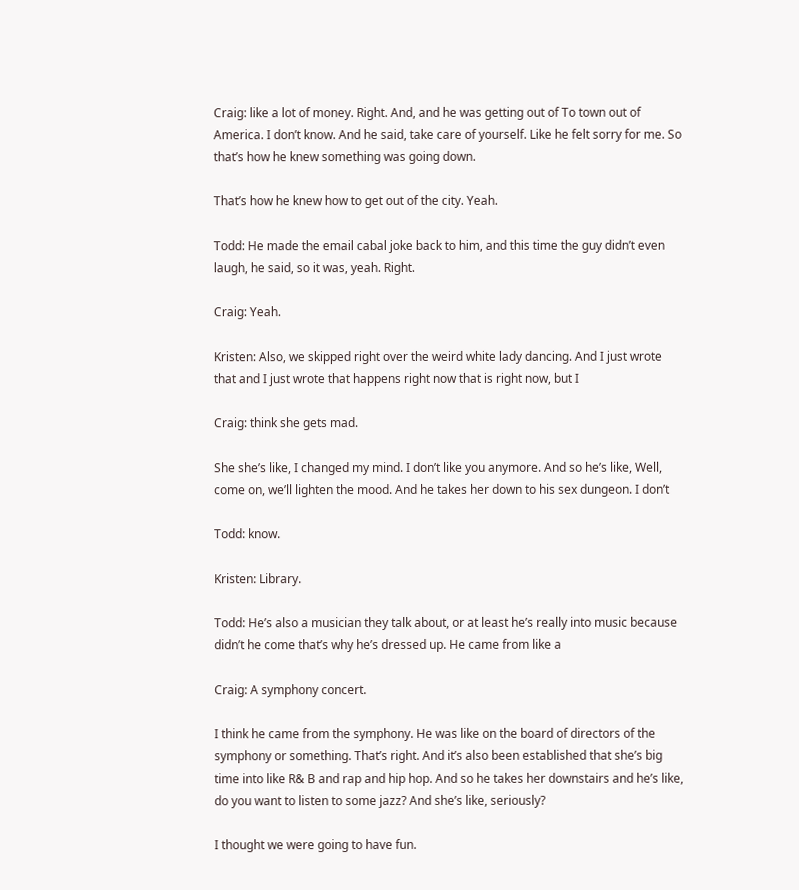Craig: like a lot of money. Right. And, and he was getting out of To town out of America. I don’t know. And he said, take care of yourself. Like he felt sorry for me. So that’s how he knew something was going down.

That’s how he knew how to get out of the city. Yeah.

Todd: He made the email cabal joke back to him, and this time the guy didn’t even laugh, he said, so it was, yeah. Right.

Craig: Yeah.

Kristen: Also, we skipped right over the weird white lady dancing. And I just wrote that and I just wrote that happens right now that is right now, but I

Craig: think she gets mad.

She she’s like, I changed my mind. I don’t like you anymore. And so he’s like, Well, come on, we’ll lighten the mood. And he takes her down to his sex dungeon. I don’t

Todd: know.

Kristen: Library.

Todd: He’s also a musician they talk about, or at least he’s really into music because didn’t he come that’s why he’s dressed up. He came from like a

Craig: A symphony concert.

I think he came from the symphony. He was like on the board of directors of the symphony or something. That’s right. And it’s also been established that she’s big time into like R& B and rap and hip hop. And so he takes her downstairs and he’s like, do you want to listen to some jazz? And she’s like, seriously?

I thought we were going to have fun.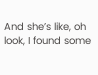And she’s like, oh look, I found some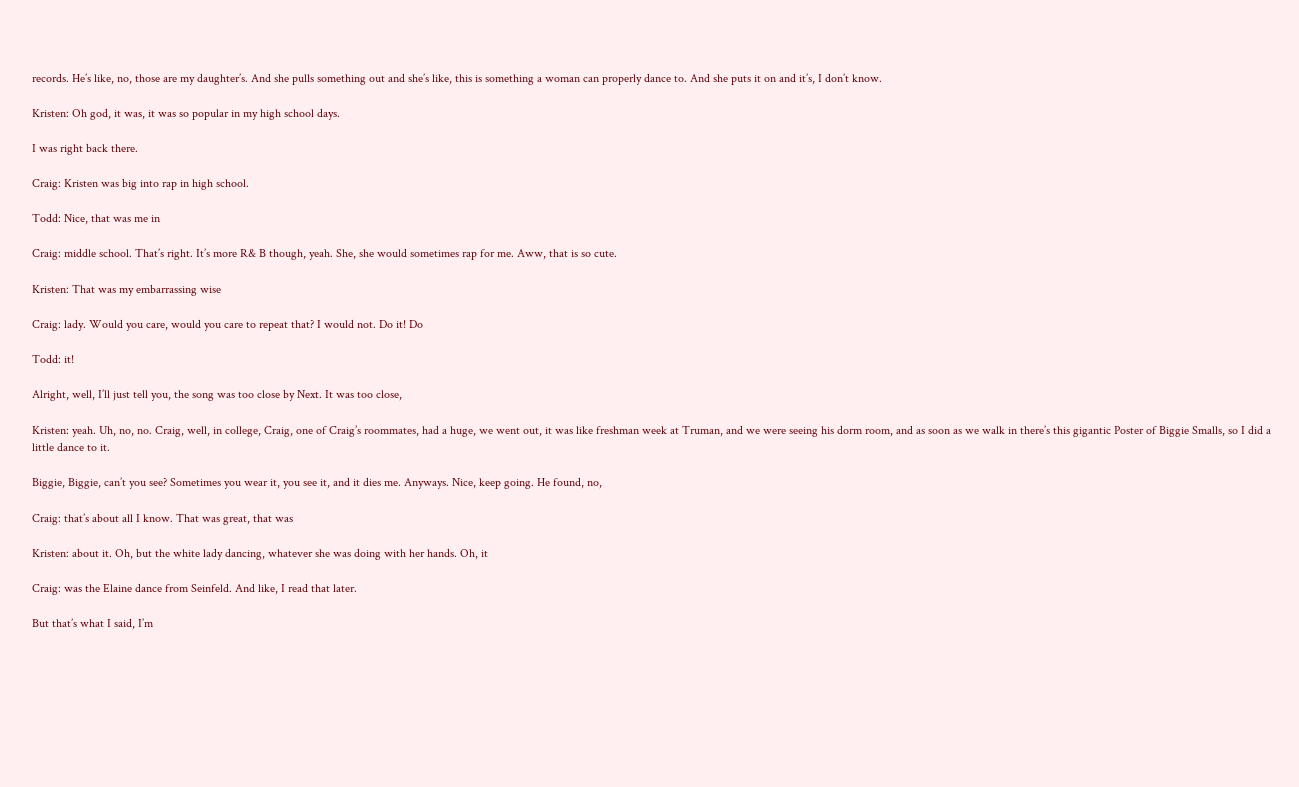records. He’s like, no, those are my daughter’s. And she pulls something out and she’s like, this is something a woman can properly dance to. And she puts it on and it’s, I don’t know.

Kristen: Oh god, it was, it was so popular in my high school days.

I was right back there.

Craig: Kristen was big into rap in high school.

Todd: Nice, that was me in

Craig: middle school. That’s right. It’s more R& B though, yeah. She, she would sometimes rap for me. Aww, that is so cute.

Kristen: That was my embarrassing wise

Craig: lady. Would you care, would you care to repeat that? I would not. Do it! Do

Todd: it!

Alright, well, I’ll just tell you, the song was too close by Next. It was too close,

Kristen: yeah. Uh, no, no. Craig, well, in college, Craig, one of Craig’s roommates, had a huge, we went out, it was like freshman week at Truman, and we were seeing his dorm room, and as soon as we walk in there’s this gigantic Poster of Biggie Smalls, so I did a little dance to it.

Biggie, Biggie, can’t you see? Sometimes you wear it, you see it, and it dies me. Anyways. Nice, keep going. He found, no,

Craig: that’s about all I know. That was great, that was

Kristen: about it. Oh, but the white lady dancing, whatever she was doing with her hands. Oh, it

Craig: was the Elaine dance from Seinfeld. And like, I read that later.

But that’s what I said, I’m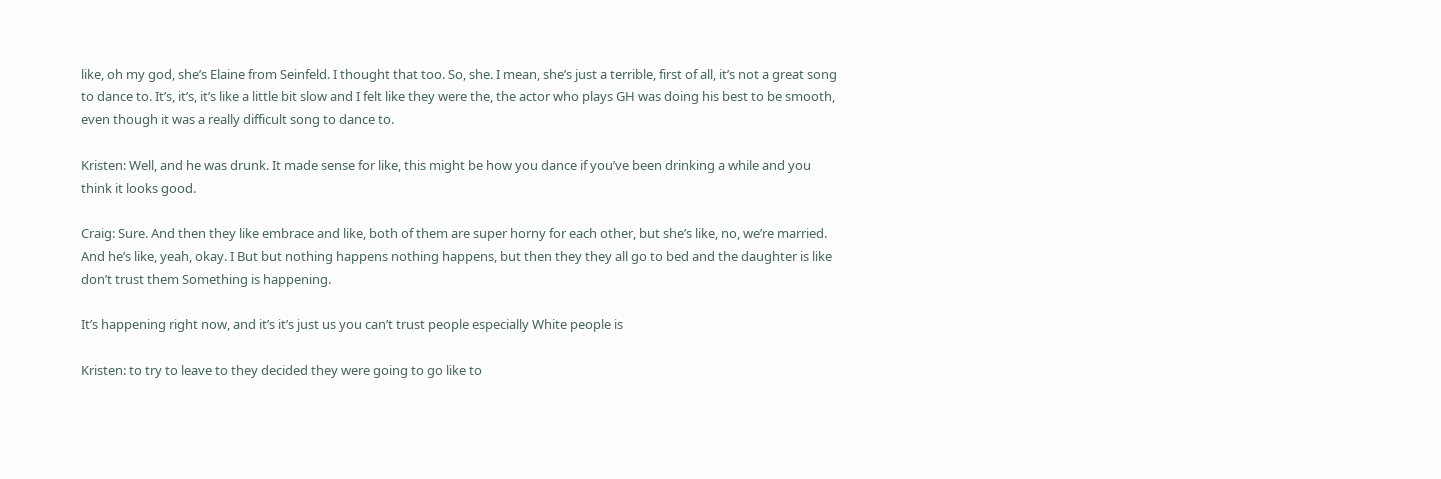like, oh my god, she’s Elaine from Seinfeld. I thought that too. So, she. I mean, she’s just a terrible, first of all, it’s not a great song to dance to. It’s, it’s, it’s like a little bit slow and I felt like they were the, the actor who plays GH was doing his best to be smooth, even though it was a really difficult song to dance to.

Kristen: Well, and he was drunk. It made sense for like, this might be how you dance if you’ve been drinking a while and you think it looks good.

Craig: Sure. And then they like embrace and like, both of them are super horny for each other, but she’s like, no, we’re married. And he’s like, yeah, okay. I But but nothing happens nothing happens, but then they they all go to bed and the daughter is like don’t trust them Something is happening.

It’s happening right now, and it’s it’s just us you can’t trust people especially White people is

Kristen: to try to leave to they decided they were going to go like to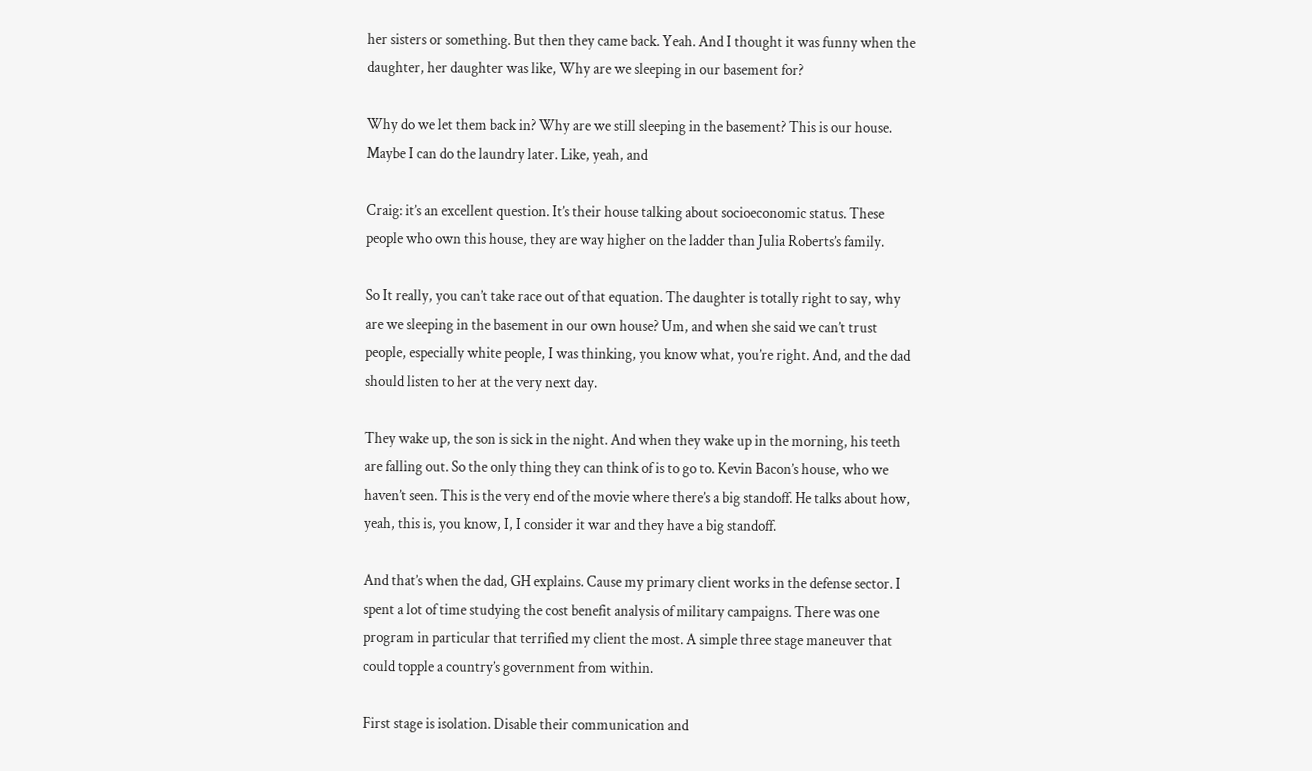her sisters or something. But then they came back. Yeah. And I thought it was funny when the daughter, her daughter was like, Why are we sleeping in our basement for?

Why do we let them back in? Why are we still sleeping in the basement? This is our house. Maybe I can do the laundry later. Like, yeah, and

Craig: it’s an excellent question. It’s their house talking about socioeconomic status. These people who own this house, they are way higher on the ladder than Julia Roberts’s family.

So It really, you can’t take race out of that equation. The daughter is totally right to say, why are we sleeping in the basement in our own house? Um, and when she said we can’t trust people, especially white people, I was thinking, you know what, you’re right. And, and the dad should listen to her at the very next day.

They wake up, the son is sick in the night. And when they wake up in the morning, his teeth are falling out. So the only thing they can think of is to go to. Kevin Bacon’s house, who we haven’t seen. This is the very end of the movie where there’s a big standoff. He talks about how, yeah, this is, you know, I, I consider it war and they have a big standoff.

And that’s when the dad, GH explains. Cause my primary client works in the defense sector. I spent a lot of time studying the cost benefit analysis of military campaigns. There was one program in particular that terrified my client the most. A simple three stage maneuver that could topple a country’s government from within.

First stage is isolation. Disable their communication and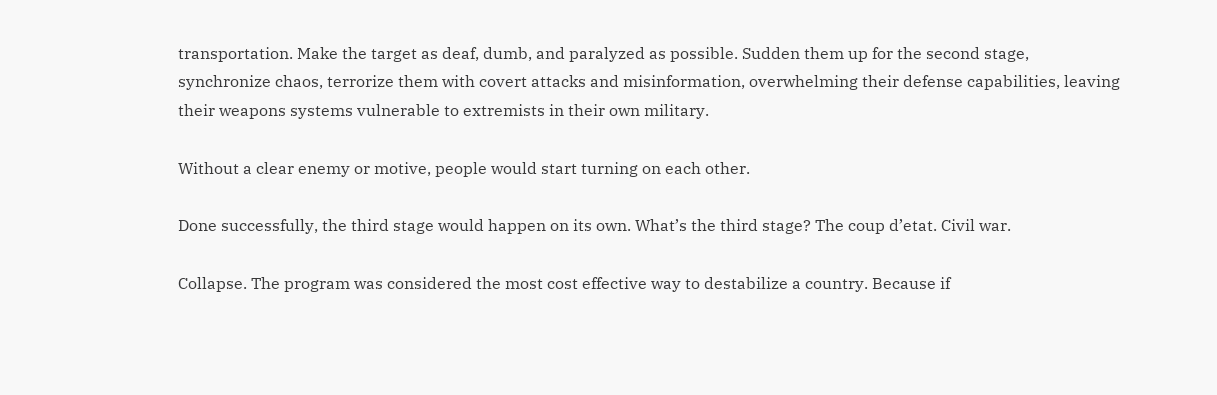transportation. Make the target as deaf, dumb, and paralyzed as possible. Sudden them up for the second stage, synchronize chaos, terrorize them with covert attacks and misinformation, overwhelming their defense capabilities, leaving their weapons systems vulnerable to extremists in their own military.

Without a clear enemy or motive, people would start turning on each other.

Done successfully, the third stage would happen on its own. What’s the third stage? The coup d’etat. Civil war.

Collapse. The program was considered the most cost effective way to destabilize a country. Because if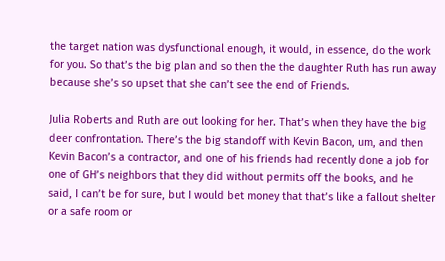the target nation was dysfunctional enough, it would, in essence, do the work for you. So that’s the big plan and so then the the daughter Ruth has run away because she’s so upset that she can’t see the end of Friends.

Julia Roberts and Ruth are out looking for her. That’s when they have the big deer confrontation. There’s the big standoff with Kevin Bacon, um, and then Kevin Bacon’s a contractor, and one of his friends had recently done a job for one of GH’s neighbors that they did without permits off the books, and he said, I can’t be for sure, but I would bet money that that’s like a fallout shelter or a safe room or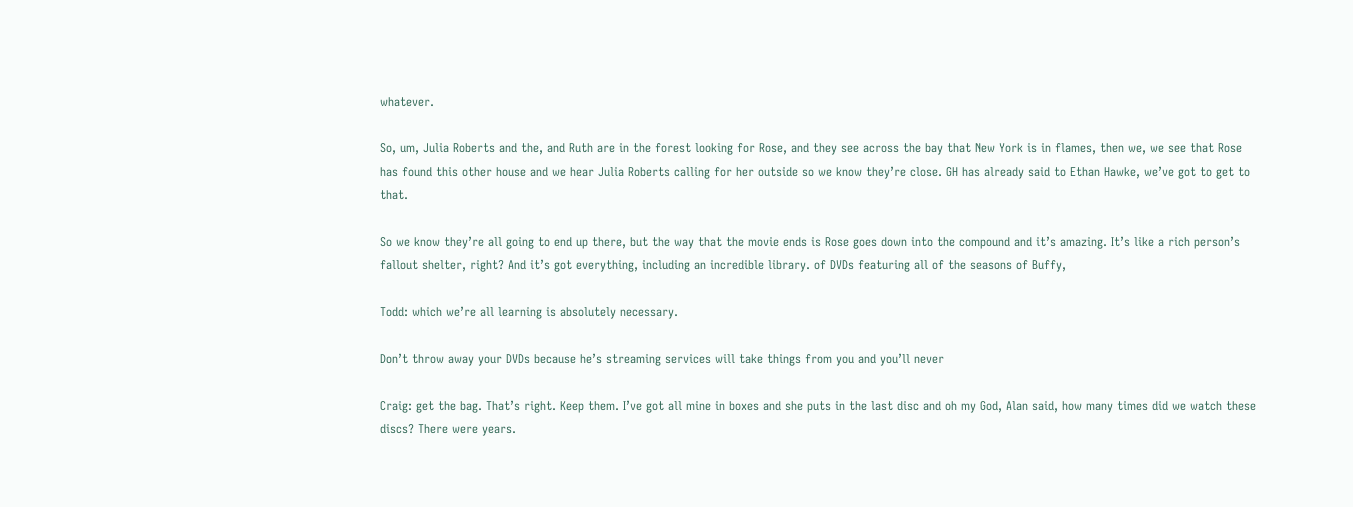whatever.

So, um, Julia Roberts and the, and Ruth are in the forest looking for Rose, and they see across the bay that New York is in flames, then we, we see that Rose has found this other house and we hear Julia Roberts calling for her outside so we know they’re close. GH has already said to Ethan Hawke, we’ve got to get to that.

So we know they’re all going to end up there, but the way that the movie ends is Rose goes down into the compound and it’s amazing. It’s like a rich person’s fallout shelter, right? And it’s got everything, including an incredible library. of DVDs featuring all of the seasons of Buffy,

Todd: which we’re all learning is absolutely necessary.

Don’t throw away your DVDs because he’s streaming services will take things from you and you’ll never

Craig: get the bag. That’s right. Keep them. I’ve got all mine in boxes and she puts in the last disc and oh my God, Alan said, how many times did we watch these discs? There were years.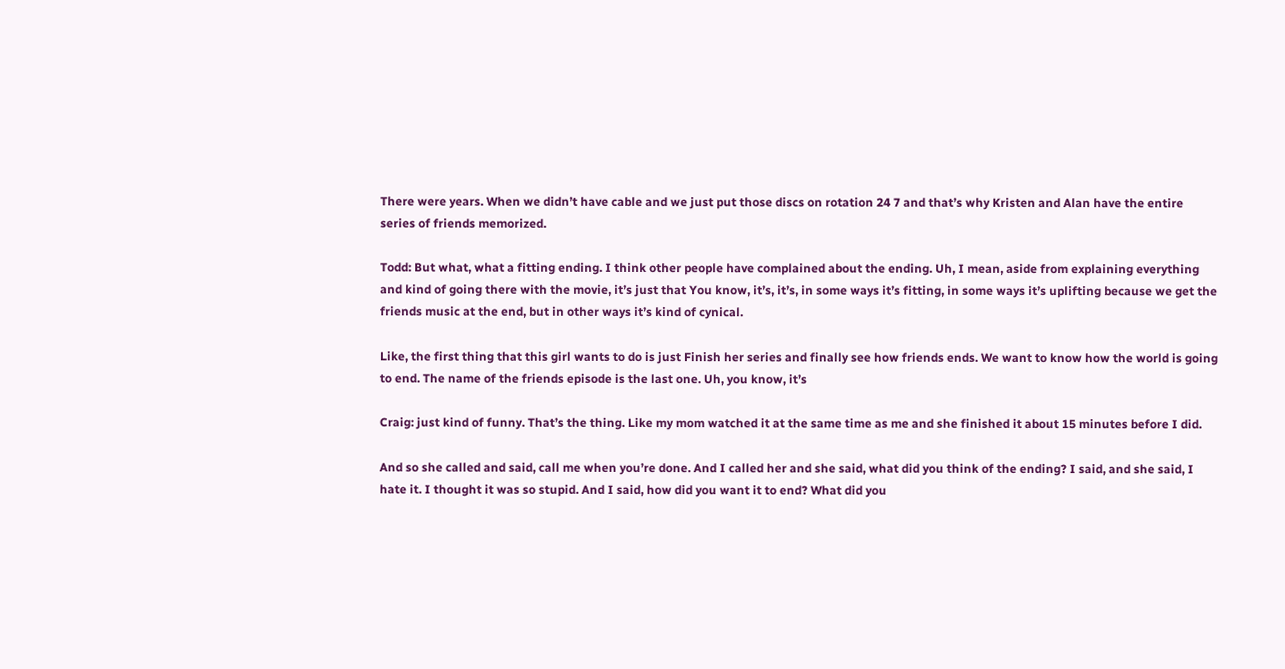There were years. When we didn’t have cable and we just put those discs on rotation 24 7 and that’s why Kristen and Alan have the entire series of friends memorized.

Todd: But what, what a fitting ending. I think other people have complained about the ending. Uh, I mean, aside from explaining everything and kind of going there with the movie, it’s just that You know, it’s, it’s, in some ways it’s fitting, in some ways it’s uplifting because we get the friends music at the end, but in other ways it’s kind of cynical.

Like, the first thing that this girl wants to do is just Finish her series and finally see how friends ends. We want to know how the world is going to end. The name of the friends episode is the last one. Uh, you know, it’s

Craig: just kind of funny. That’s the thing. Like my mom watched it at the same time as me and she finished it about 15 minutes before I did.

And so she called and said, call me when you’re done. And I called her and she said, what did you think of the ending? I said, and she said, I hate it. I thought it was so stupid. And I said, how did you want it to end? What did you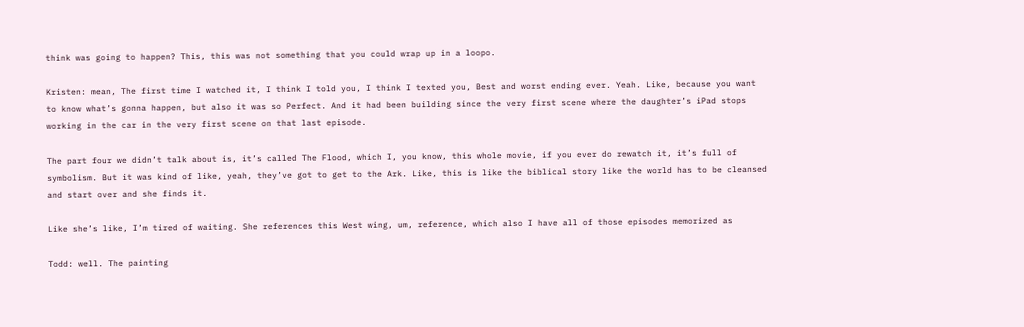think was going to happen? This, this was not something that you could wrap up in a loopo.

Kristen: mean, The first time I watched it, I think I told you, I think I texted you, Best and worst ending ever. Yeah. Like, because you want to know what’s gonna happen, but also it was so Perfect. And it had been building since the very first scene where the daughter’s iPad stops working in the car in the very first scene on that last episode.

The part four we didn’t talk about is, it’s called The Flood, which I, you know, this whole movie, if you ever do rewatch it, it’s full of symbolism. But it was kind of like, yeah, they’ve got to get to the Ark. Like, this is like the biblical story like the world has to be cleansed and start over and she finds it.

Like she’s like, I’m tired of waiting. She references this West wing, um, reference, which also I have all of those episodes memorized as

Todd: well. The painting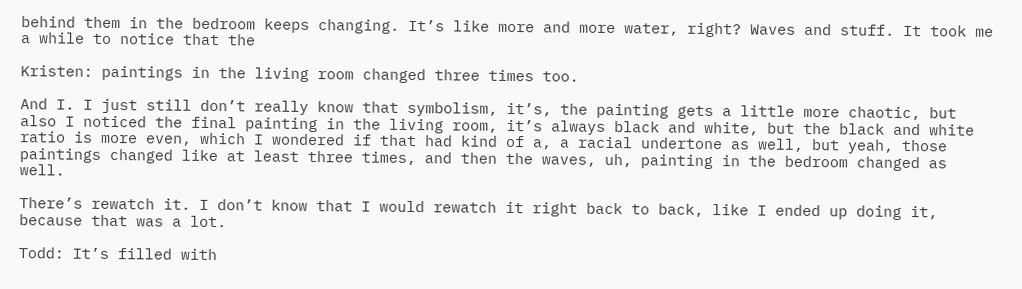behind them in the bedroom keeps changing. It’s like more and more water, right? Waves and stuff. It took me a while to notice that the

Kristen: paintings in the living room changed three times too.

And I. I just still don’t really know that symbolism, it’s, the painting gets a little more chaotic, but also I noticed the final painting in the living room, it’s always black and white, but the black and white ratio is more even, which I wondered if that had kind of a, a racial undertone as well, but yeah, those paintings changed like at least three times, and then the waves, uh, painting in the bedroom changed as well.

There’s rewatch it. I don’t know that I would rewatch it right back to back, like I ended up doing it, because that was a lot.

Todd: It’s filled with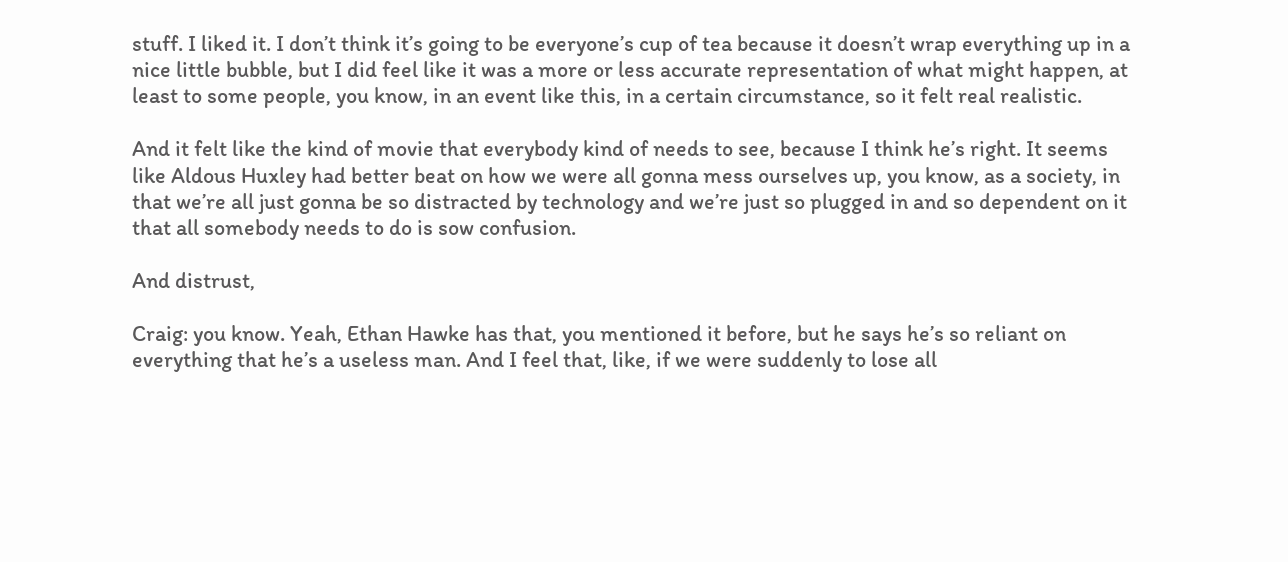stuff. I liked it. I don’t think it’s going to be everyone’s cup of tea because it doesn’t wrap everything up in a nice little bubble, but I did feel like it was a more or less accurate representation of what might happen, at least to some people, you know, in an event like this, in a certain circumstance, so it felt real realistic.

And it felt like the kind of movie that everybody kind of needs to see, because I think he’s right. It seems like Aldous Huxley had better beat on how we were all gonna mess ourselves up, you know, as a society, in that we’re all just gonna be so distracted by technology and we’re just so plugged in and so dependent on it that all somebody needs to do is sow confusion.

And distrust,

Craig: you know. Yeah, Ethan Hawke has that, you mentioned it before, but he says he’s so reliant on everything that he’s a useless man. And I feel that, like, if we were suddenly to lose all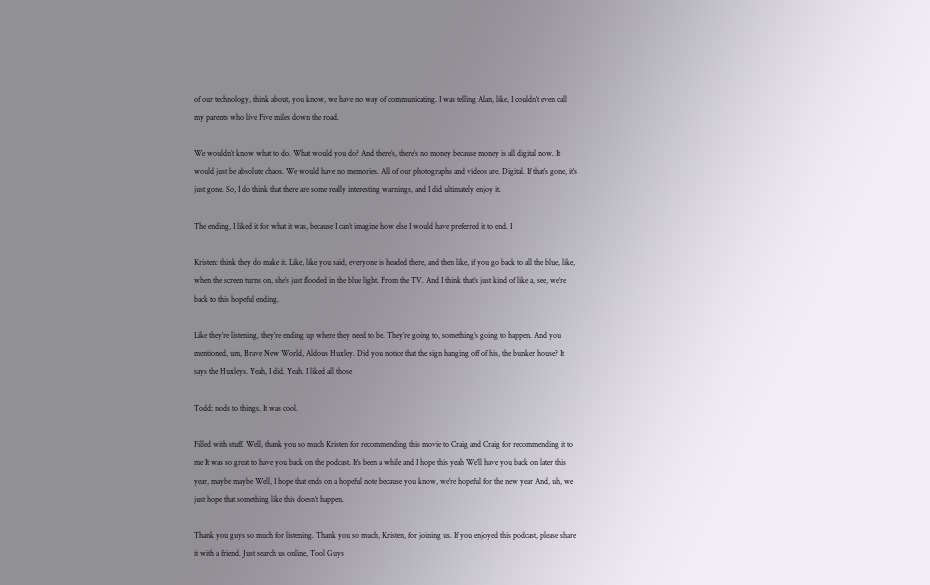of our technology, think about, you know, we have no way of communicating. I was telling Alan, like, I couldn’t even call my parents who live Five miles down the road.

We wouldn’t know what to do. What would you do? And there’s, there’s no money because money is all digital now. It would just be absolute chaos. We would have no memories. All of our photographs and videos are. Digital. If that’s gone, it’s just gone. So, I do think that there are some really interesting warnings, and I did ultimately enjoy it.

The ending, I liked it for what it was, because I can’t imagine how else I would have preferred it to end. I

Kristen: think they do make it. Like, like you said, everyone is headed there, and then like, if you go back to all the blue, like, when the screen turns on, she’s just flooded in the blue light. From the TV. And I think that’s just kind of like a, see, we’re back to this hopeful ending.

Like they’re listening, they’re ending up where they need to be. They’re going to, something’s going to happen. And you mentioned, um, Brave New World, Aldous Huxley. Did you notice that the sign hanging off of his, the bunker house? It says the Huxleys. Yeah, I did. Yeah. I liked all those

Todd: nods to things. It was cool.

Filled with stuff. Well, thank you so much Kristen for recommending this movie to Craig and Craig for recommending it to me It was so great to have you back on the podcast. It’s been a while and I hope this yeah We’ll have you back on later this year, maybe maybe Well, I hope that ends on a hopeful note because you know, we’re hopeful for the new year And, uh, we just hope that something like this doesn’t happen.

Thank you guys so much for listening. Thank you so much, Kristen, for joining us. If you enjoyed this podcast, please share it with a friend. Just search us online, Tool Guys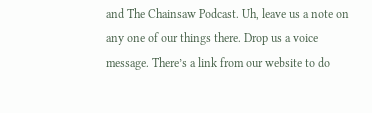and The Chainsaw Podcast. Uh, leave us a note on any one of our things there. Drop us a voice message. There’s a link from our website to do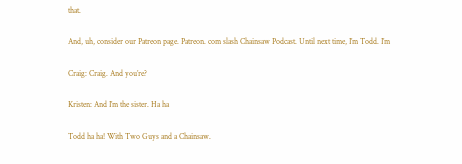that.

And, uh, consider our Patreon page. Patreon. com slash Chainsaw Podcast. Until next time, I’m Todd. I’m

Craig: Craig. And you’re?

Kristen: And I’m the sister. Ha ha

Todd ha ha! With Two Guys and a Chainsaw.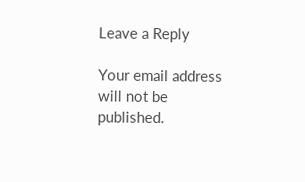Leave a Reply

Your email address will not be published.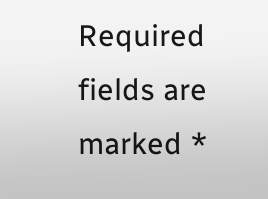Required fields are marked *